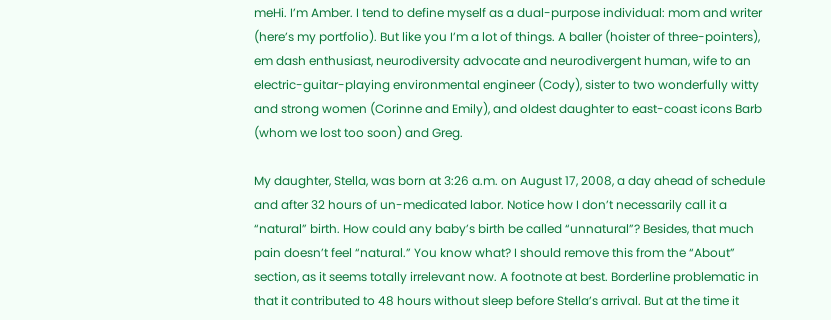meHi. I’m Amber. I tend to define myself as a dual-purpose individual: mom and writer (here’s my portfolio). But like you I’m a lot of things. A baller (hoister of three-pointers), em dash enthusiast, neurodiversity advocate and neurodivergent human, wife to an electric-guitar-playing environmental engineer (Cody), sister to two wonderfully witty and strong women (Corinne and Emily), and oldest daughter to east-coast icons Barb (whom we lost too soon) and Greg.

My daughter, Stella, was born at 3:26 a.m. on August 17, 2008, a day ahead of schedule and after 32 hours of un-medicated labor. Notice how I don’t necessarily call it a “natural” birth. How could any baby’s birth be called “unnatural”? Besides, that much pain doesn’t feel “natural.” You know what? I should remove this from the “About” section, as it seems totally irrelevant now. A footnote at best. Borderline problematic in that it contributed to 48 hours without sleep before Stella’s arrival. But at the time it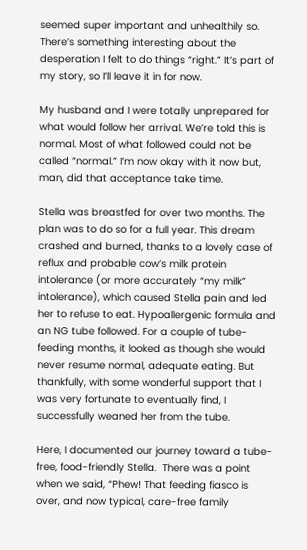seemed super important and unhealthily so. There’s something interesting about the desperation I felt to do things “right.” It’s part of my story, so I’ll leave it in for now.

My husband and I were totally unprepared for what would follow her arrival. We’re told this is normal. Most of what followed could not be called “normal.” I’m now okay with it now but, man, did that acceptance take time.

Stella was breastfed for over two months. The plan was to do so for a full year. This dream crashed and burned, thanks to a lovely case of reflux and probable cow’s milk protein intolerance (or more accurately “my milk” intolerance), which caused Stella pain and led her to refuse to eat. Hypoallergenic formula and an NG tube followed. For a couple of tube-feeding months, it looked as though she would never resume normal, adequate eating. But thankfully, with some wonderful support that I was very fortunate to eventually find, I successfully weaned her from the tube.

Here, I documented our journey toward a tube-free, food-friendly Stella.  There was a point when we said, “Phew! That feeding fiasco is over, and now typical, care-free family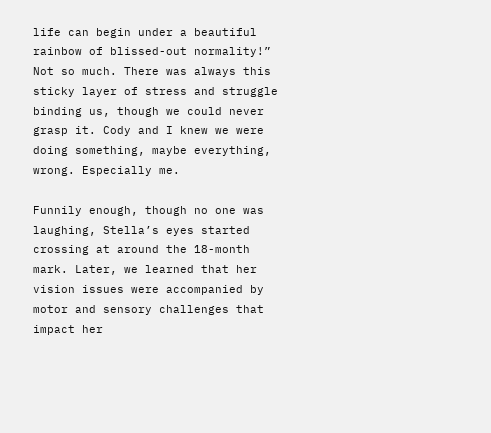life can begin under a beautiful rainbow of blissed-out normality!” Not so much. There was always this sticky layer of stress and struggle binding us, though we could never grasp it. Cody and I knew we were doing something, maybe everything, wrong. Especially me.

Funnily enough, though no one was laughing, Stella’s eyes started crossing at around the 18-month mark. Later, we learned that her vision issues were accompanied by motor and sensory challenges that impact her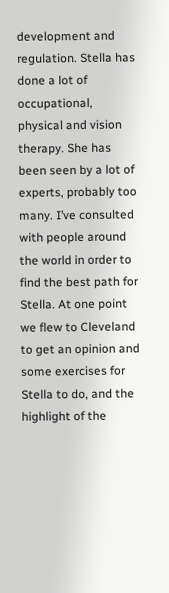development and regulation. Stella has done a lot of occupational, physical and vision therapy. She has been seen by a lot of experts, probably too many. I’ve consulted with people around the world in order to find the best path for Stella. At one point we flew to Cleveland to get an opinion and some exercises for Stella to do, and the highlight of the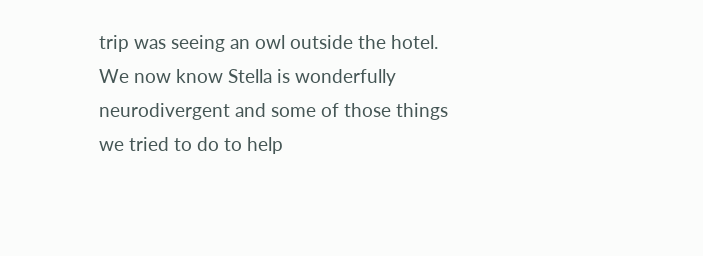trip was seeing an owl outside the hotel. We now know Stella is wonderfully neurodivergent and some of those things we tried to do to help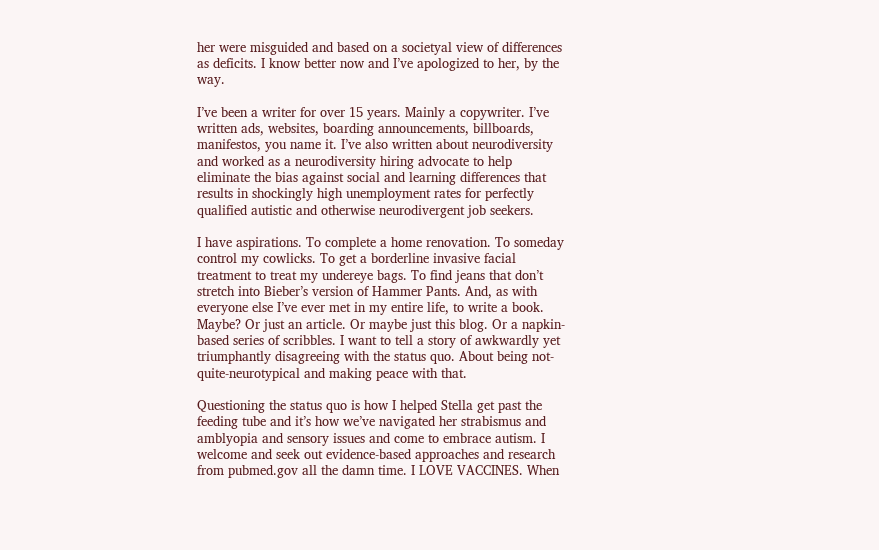her were misguided and based on a societyal view of differences as deficits. I know better now and I’ve apologized to her, by the way.

I’ve been a writer for over 15 years. Mainly a copywriter. I’ve written ads, websites, boarding announcements, billboards, manifestos, you name it. I’ve also written about neurodiversity and worked as a neurodiversity hiring advocate to help eliminate the bias against social and learning differences that results in shockingly high unemployment rates for perfectly qualified autistic and otherwise neurodivergent job seekers.

I have aspirations. To complete a home renovation. To someday control my cowlicks. To get a borderline invasive facial treatment to treat my undereye bags. To find jeans that don’t stretch into Bieber’s version of Hammer Pants. And, as with everyone else I’ve ever met in my entire life, to write a book. Maybe? Or just an article. Or maybe just this blog. Or a napkin-based series of scribbles. I want to tell a story of awkwardly yet triumphantly disagreeing with the status quo. About being not-quite-neurotypical and making peace with that.

Questioning the status quo is how I helped Stella get past the feeding tube and it’s how we’ve navigated her strabismus and amblyopia and sensory issues and come to embrace autism. I welcome and seek out evidence-based approaches and research from pubmed.gov all the damn time. I LOVE VACCINES. When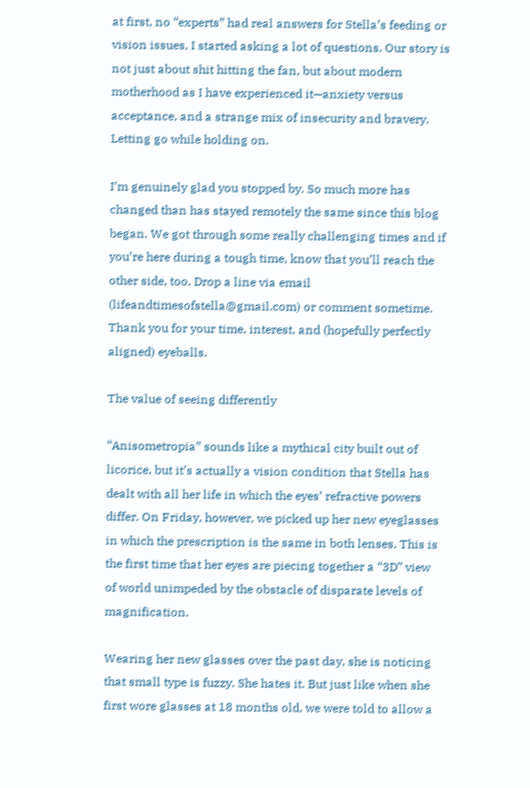at first, no “experts” had real answers for Stella’s feeding or vision issues, I started asking a lot of questions. Our story is not just about shit hitting the fan, but about modern motherhood as I have experienced it—anxiety versus acceptance, and a strange mix of insecurity and bravery. Letting go while holding on.

I’m genuinely glad you stopped by. So much more has changed than has stayed remotely the same since this blog began. We got through some really challenging times and if you’re here during a tough time, know that you’ll reach the other side, too. Drop a line via email (lifeandtimesofstella@gmail.com) or comment sometime. Thank you for your time, interest, and (hopefully perfectly aligned) eyeballs.

The value of seeing differently

“Anisometropia” sounds like a mythical city built out of licorice, but it’s actually a vision condition that Stella has dealt with all her life in which the eyes’ refractive powers differ. On Friday, however, we picked up her new eyeglasses in which the prescription is the same in both lenses. This is the first time that her eyes are piecing together a “3D” view of world unimpeded by the obstacle of disparate levels of magnification.

Wearing her new glasses over the past day, she is noticing that small type is fuzzy. She hates it. But just like when she first wore glasses at 18 months old, we were told to allow a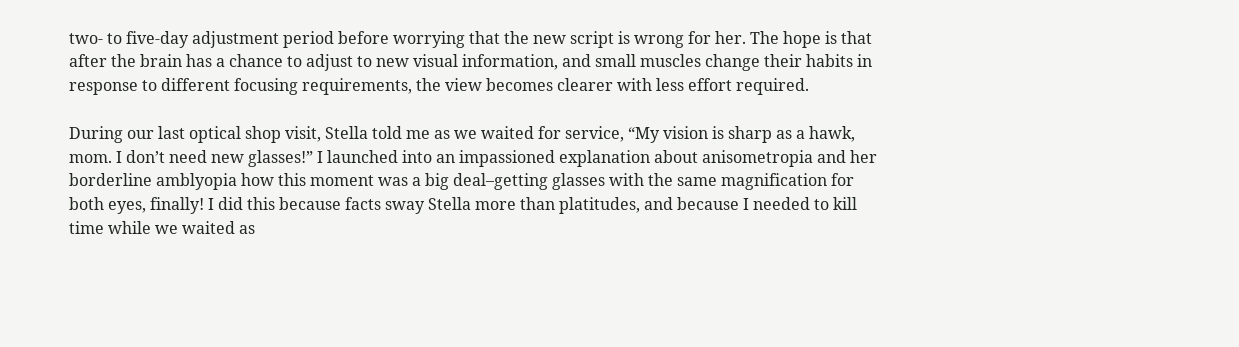two- to five-day adjustment period before worrying that the new script is wrong for her. The hope is that after the brain has a chance to adjust to new visual information, and small muscles change their habits in response to different focusing requirements, the view becomes clearer with less effort required.

During our last optical shop visit, Stella told me as we waited for service, “My vision is sharp as a hawk, mom. I don’t need new glasses!” I launched into an impassioned explanation about anisometropia and her borderline amblyopia how this moment was a big deal–getting glasses with the same magnification for both eyes, finally! I did this because facts sway Stella more than platitudes, and because I needed to kill time while we waited as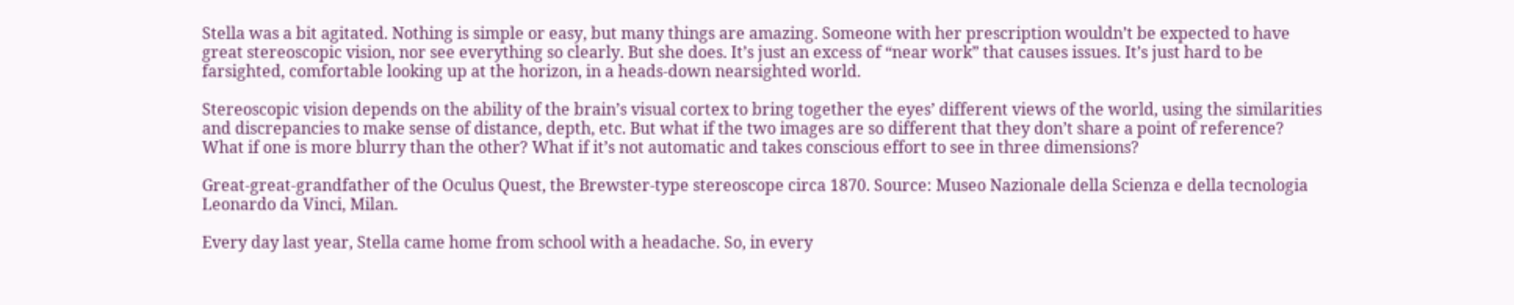Stella was a bit agitated. Nothing is simple or easy, but many things are amazing. Someone with her prescription wouldn’t be expected to have great stereoscopic vision, nor see everything so clearly. But she does. It’s just an excess of “near work” that causes issues. It’s just hard to be farsighted, comfortable looking up at the horizon, in a heads-down nearsighted world.

Stereoscopic vision depends on the ability of the brain’s visual cortex to bring together the eyes’ different views of the world, using the similarities and discrepancies to make sense of distance, depth, etc. But what if the two images are so different that they don’t share a point of reference? What if one is more blurry than the other? What if it’s not automatic and takes conscious effort to see in three dimensions?

Great-great-grandfather of the Oculus Quest, the Brewster-type stereoscope circa 1870. Source: Museo Nazionale della Scienza e della tecnologia Leonardo da Vinci, Milan.

Every day last year, Stella came home from school with a headache. So, in every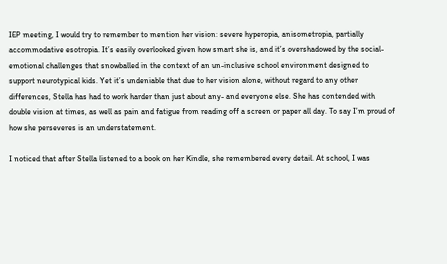IEP meeting, I would try to remember to mention her vision: severe hyperopia, anisometropia, partially accommodative esotropia. It’s easily overlooked given how smart she is, and it’s overshadowed by the social-emotional challenges that snowballed in the context of an un-inclusive school environment designed to support neurotypical kids. Yet it’s undeniable that due to her vision alone, without regard to any other differences, Stella has had to work harder than just about any- and everyone else. She has contended with double vision at times, as well as pain and fatigue from reading off a screen or paper all day. To say I’m proud of how she perseveres is an understatement.

I noticed that after Stella listened to a book on her Kindle, she remembered every detail. At school, I was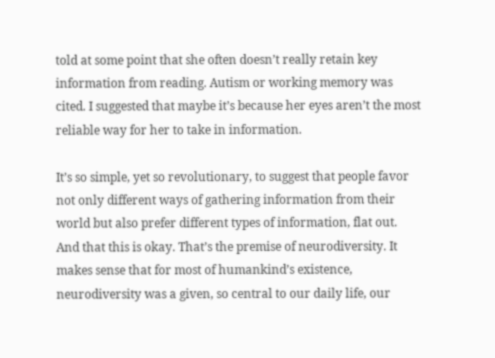told at some point that she often doesn’t really retain key information from reading. Autism or working memory was cited. I suggested that maybe it’s because her eyes aren’t the most reliable way for her to take in information.

It’s so simple, yet so revolutionary, to suggest that people favor not only different ways of gathering information from their world but also prefer different types of information, flat out. And that this is okay. That’s the premise of neurodiversity. It makes sense that for most of humankind’s existence, neurodiversity was a given, so central to our daily life, our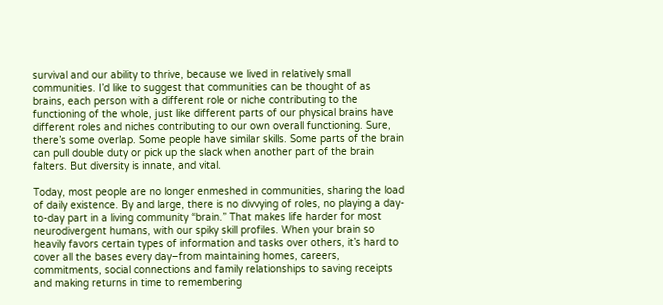survival and our ability to thrive, because we lived in relatively small communities. I’d like to suggest that communities can be thought of as brains, each person with a different role or niche contributing to the functioning of the whole, just like different parts of our physical brains have different roles and niches contributing to our own overall functioning. Sure, there’s some overlap. Some people have similar skills. Some parts of the brain can pull double duty or pick up the slack when another part of the brain falters. But diversity is innate, and vital.

Today, most people are no longer enmeshed in communities, sharing the load of daily existence. By and large, there is no divvying of roles, no playing a day-to-day part in a living community “brain.” That makes life harder for most neurodivergent humans, with our spiky skill profiles. When your brain so heavily favors certain types of information and tasks over others, it’s hard to cover all the bases every day–from maintaining homes, careers, commitments, social connections and family relationships to saving receipts and making returns in time to remembering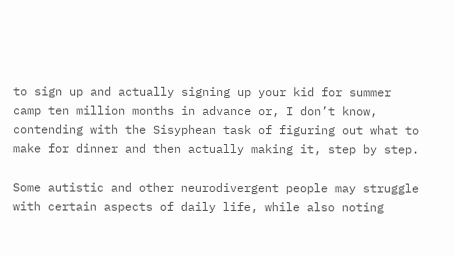to sign up and actually signing up your kid for summer camp ten million months in advance or, I don’t know, contending with the Sisyphean task of figuring out what to make for dinner and then actually making it, step by step.

Some autistic and other neurodivergent people may struggle with certain aspects of daily life, while also noting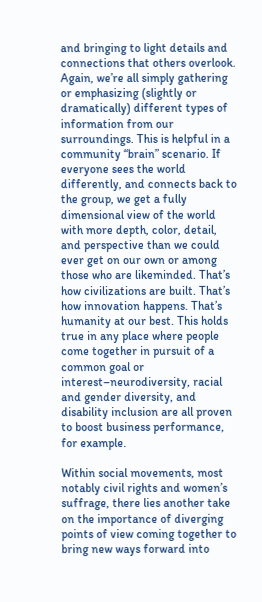and bringing to light details and connections that others overlook. Again, we’re all simply gathering or emphasizing (slightly or dramatically) different types of information from our surroundings. This is helpful in a community “brain” scenario. If everyone sees the world differently, and connects back to the group, we get a fully dimensional view of the world with more depth, color, detail, and perspective than we could ever get on our own or among those who are likeminded. That’s how civilizations are built. That’s how innovation happens. That’s humanity at our best. This holds true in any place where people come together in pursuit of a common goal or interest–neurodiversity, racial and gender diversity, and disability inclusion are all proven to boost business performance, for example.

Within social movements, most notably civil rights and women’s suffrage, there lies another take on the importance of diverging points of view coming together to bring new ways forward into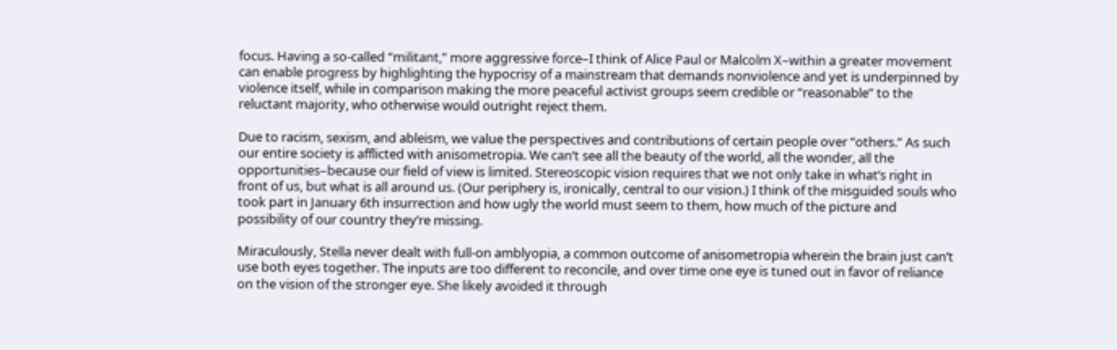focus. Having a so-called “militant,” more aggressive force–I think of Alice Paul or Malcolm X–within a greater movement can enable progress by highlighting the hypocrisy of a mainstream that demands nonviolence and yet is underpinned by violence itself, while in comparison making the more peaceful activist groups seem credible or “reasonable” to the reluctant majority, who otherwise would outright reject them.

Due to racism, sexism, and ableism, we value the perspectives and contributions of certain people over “others.” As such our entire society is afflicted with anisometropia. We can’t see all the beauty of the world, all the wonder, all the opportunities–because our field of view is limited. Stereoscopic vision requires that we not only take in what’s right in front of us, but what is all around us. (Our periphery is, ironically, central to our vision.) I think of the misguided souls who took part in January 6th insurrection and how ugly the world must seem to them, how much of the picture and possibility of our country they’re missing.

Miraculously, Stella never dealt with full-on amblyopia, a common outcome of anisometropia wherein the brain just can’t use both eyes together. The inputs are too different to reconcile, and over time one eye is tuned out in favor of reliance on the vision of the stronger eye. She likely avoided it through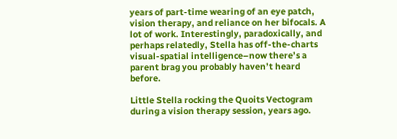years of part-time wearing of an eye patch, vision therapy, and reliance on her bifocals. A lot of work. Interestingly, paradoxically, and perhaps relatedly, Stella has off-the-charts visual-spatial intelligence–now there’s a parent brag you probably haven’t heard before.

Little Stella rocking the Quoits Vectogram during a vision therapy session, years ago.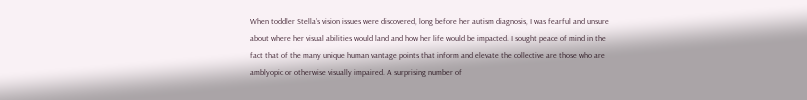When toddler Stella’s vision issues were discovered, long before her autism diagnosis, I was fearful and unsure about where her visual abilities would land and how her life would be impacted. I sought peace of mind in the fact that of the many unique human vantage points that inform and elevate the collective are those who are amblyopic or otherwise visually impaired. A surprising number of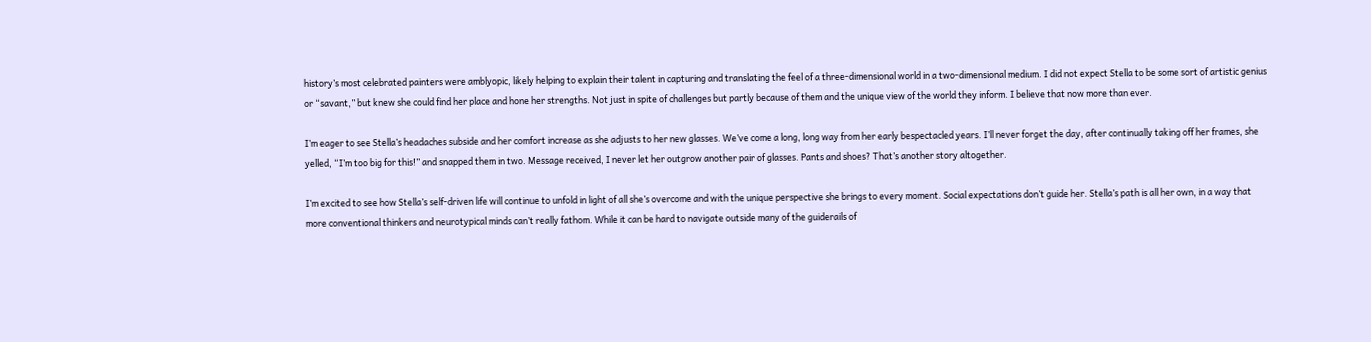history’s most celebrated painters were amblyopic, likely helping to explain their talent in capturing and translating the feel of a three-dimensional world in a two-dimensional medium. I did not expect Stella to be some sort of artistic genius or “savant,” but knew she could find her place and hone her strengths. Not just in spite of challenges but partly because of them and the unique view of the world they inform. I believe that now more than ever.

I’m eager to see Stella’s headaches subside and her comfort increase as she adjusts to her new glasses. We’ve come a long, long way from her early bespectacled years. I’ll never forget the day, after continually taking off her frames, she yelled, “I’m too big for this!” and snapped them in two. Message received, I never let her outgrow another pair of glasses. Pants and shoes? That’s another story altogether.

I’m excited to see how Stella’s self-driven life will continue to unfold in light of all she’s overcome and with the unique perspective she brings to every moment. Social expectations don’t guide her. Stella’s path is all her own, in a way that more conventional thinkers and neurotypical minds can’t really fathom. While it can be hard to navigate outside many of the guiderails of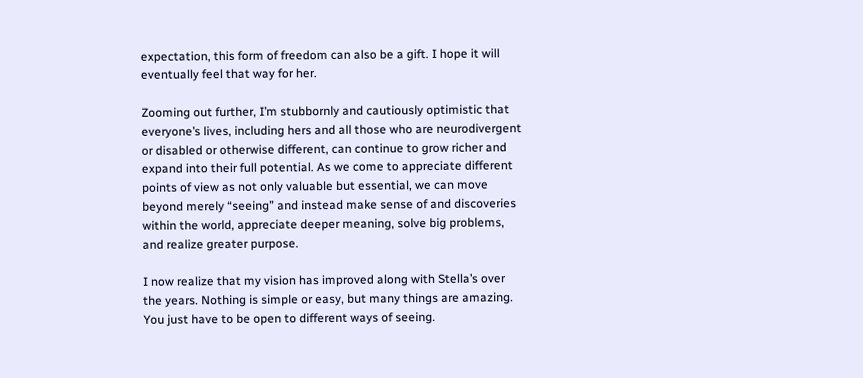expectation, this form of freedom can also be a gift. I hope it will eventually feel that way for her.

Zooming out further, I’m stubbornly and cautiously optimistic that everyone’s lives, including hers and all those who are neurodivergent or disabled or otherwise different, can continue to grow richer and expand into their full potential. As we come to appreciate different points of view as not only valuable but essential, we can move beyond merely “seeing” and instead make sense of and discoveries within the world, appreciate deeper meaning, solve big problems, and realize greater purpose.

I now realize that my vision has improved along with Stella’s over the years. Nothing is simple or easy, but many things are amazing. You just have to be open to different ways of seeing.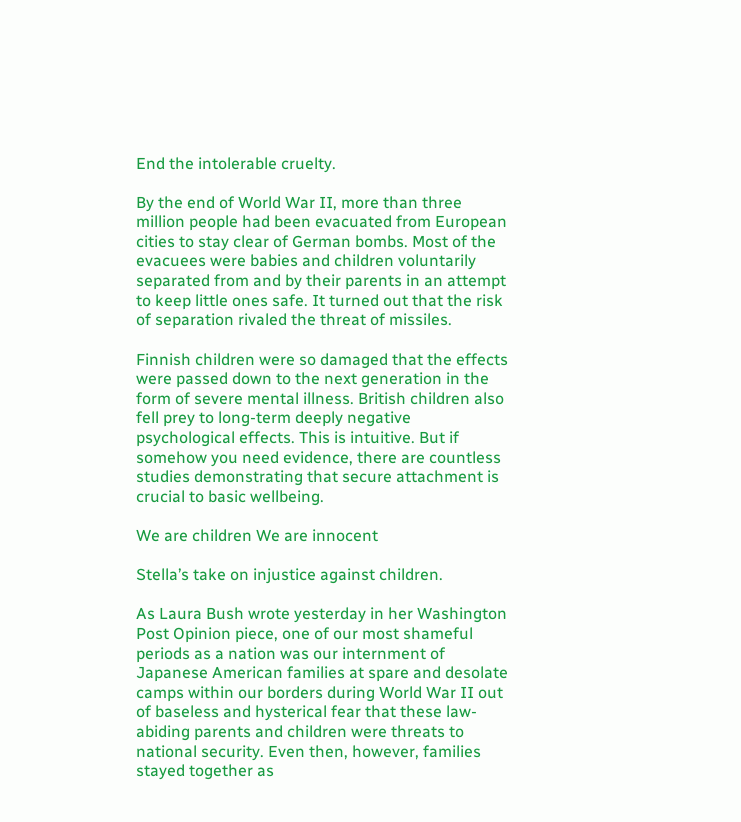End the intolerable cruelty.

By the end of World War II, more than three million people had been evacuated from European cities to stay clear of German bombs. Most of the evacuees were babies and children voluntarily separated from and by their parents in an attempt to keep little ones safe. It turned out that the risk of separation rivaled the threat of missiles.

Finnish children were so damaged that the effects were passed down to the next generation in the form of severe mental illness. British children also fell prey to long-term deeply negative psychological effects. This is intuitive. But if somehow you need evidence, there are countless studies demonstrating that secure attachment is crucial to basic wellbeing.

We are children We are innocent

Stella’s take on injustice against children.

As Laura Bush wrote yesterday in her Washington Post Opinion piece, one of our most shameful periods as a nation was our internment of Japanese American families at spare and desolate camps within our borders during World War II out of baseless and hysterical fear that these law-abiding parents and children were threats to national security. Even then, however, families stayed together as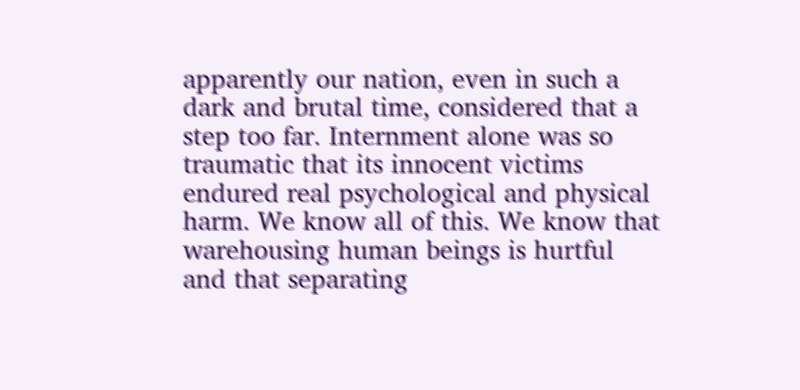apparently our nation, even in such a dark and brutal time, considered that a step too far. Internment alone was so traumatic that its innocent victims endured real psychological and physical harm. We know all of this. We know that warehousing human beings is hurtful and that separating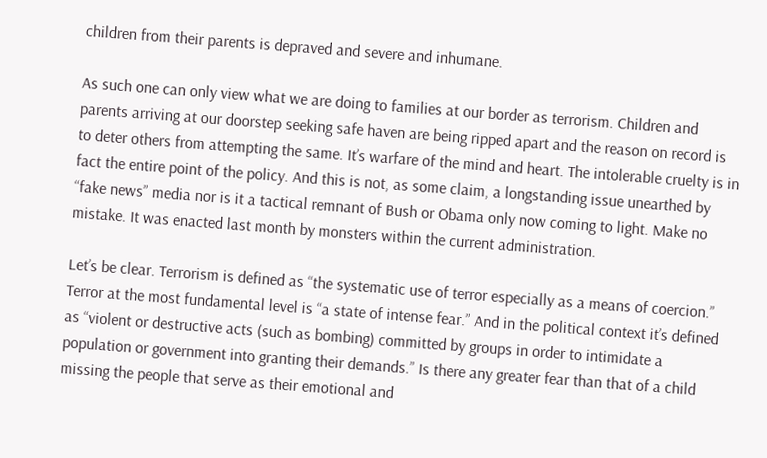children from their parents is depraved and severe and inhumane.

As such one can only view what we are doing to families at our border as terrorism. Children and parents arriving at our doorstep seeking safe haven are being ripped apart and the reason on record is to deter others from attempting the same. It’s warfare of the mind and heart. The intolerable cruelty is in fact the entire point of the policy. And this is not, as some claim, a longstanding issue unearthed by “fake news” media nor is it a tactical remnant of Bush or Obama only now coming to light. Make no mistake. It was enacted last month by monsters within the current administration.

Let’s be clear. Terrorism is defined as “the systematic use of terror especially as a means of coercion.” Terror at the most fundamental level is “a state of intense fear.” And in the political context it’s defined as “violent or destructive acts (such as bombing) committed by groups in order to intimidate a population or government into granting their demands.” Is there any greater fear than that of a child missing the people that serve as their emotional and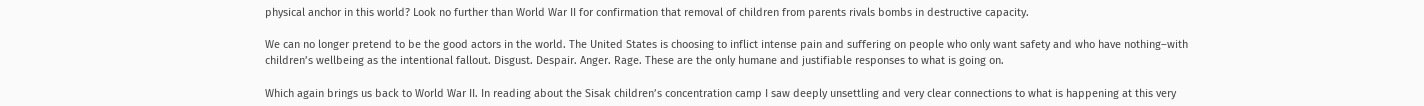physical anchor in this world? Look no further than World War II for confirmation that removal of children from parents rivals bombs in destructive capacity.

We can no longer pretend to be the good actors in the world. The United States is choosing to inflict intense pain and suffering on people who only want safety and who have nothing–with children’s wellbeing as the intentional fallout. Disgust. Despair. Anger. Rage. These are the only humane and justifiable responses to what is going on.

Which again brings us back to World War II. In reading about the Sisak children’s concentration camp I saw deeply unsettling and very clear connections to what is happening at this very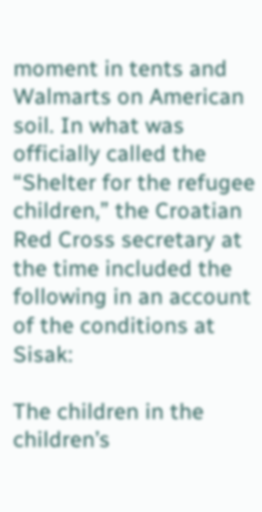moment in tents and Walmarts on American soil. In what was officially called the “Shelter for the refugee children,” the Croatian Red Cross secretary at the time included the following in an account of the conditions at Sisak:

The children in the children’s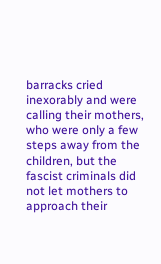barracks cried inexorably and were calling their mothers, who were only a few steps away from the children, but the fascist criminals did not let mothers to approach their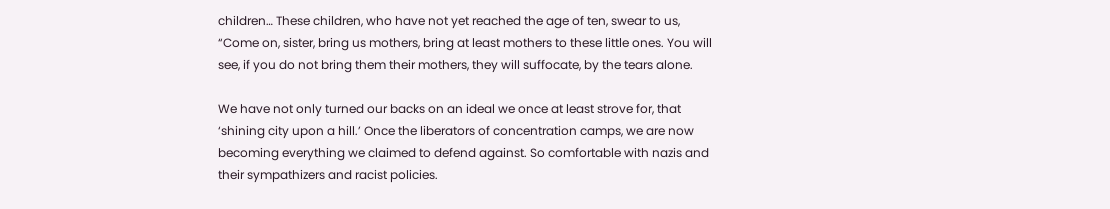children… These children, who have not yet reached the age of ten, swear to us, “Come on, sister, bring us mothers, bring at least mothers to these little ones. You will see, if you do not bring them their mothers, they will suffocate, by the tears alone.

We have not only turned our backs on an ideal we once at least strove for, that ‘shining city upon a hill.’ Once the liberators of concentration camps, we are now becoming everything we claimed to defend against. So comfortable with nazis and their sympathizers and racist policies.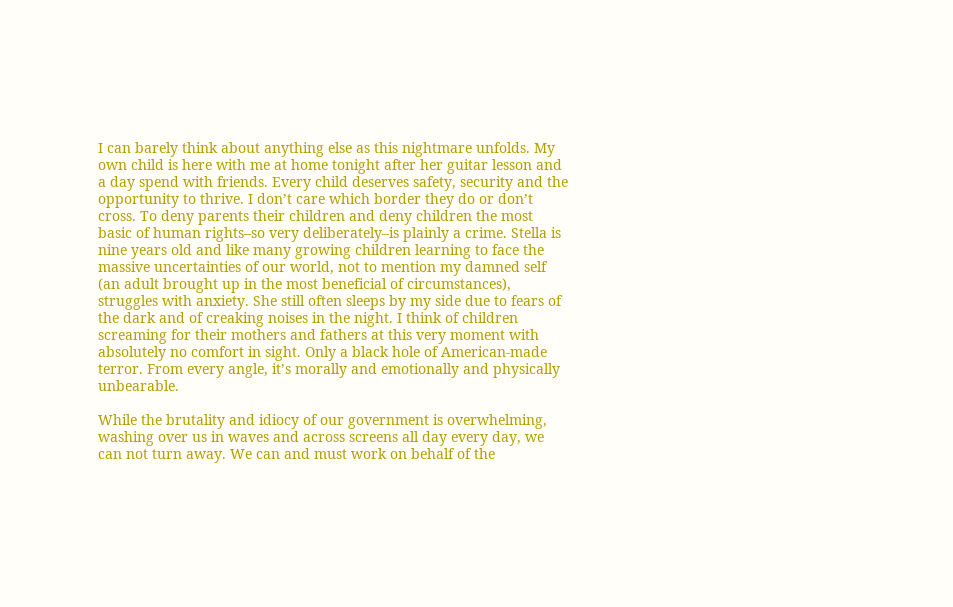I can barely think about anything else as this nightmare unfolds. My own child is here with me at home tonight after her guitar lesson and a day spend with friends. Every child deserves safety, security and the opportunity to thrive. I don’t care which border they do or don’t cross. To deny parents their children and deny children the most basic of human rights–so very deliberately–is plainly a crime. Stella is nine years old and like many growing children learning to face the massive uncertainties of our world, not to mention my damned self (an adult brought up in the most beneficial of circumstances), struggles with anxiety. She still often sleeps by my side due to fears of the dark and of creaking noises in the night. I think of children screaming for their mothers and fathers at this very moment with absolutely no comfort in sight. Only a black hole of American-made terror. From every angle, it’s morally and emotionally and physically unbearable.

While the brutality and idiocy of our government is overwhelming, washing over us in waves and across screens all day every day, we can not turn away. We can and must work on behalf of the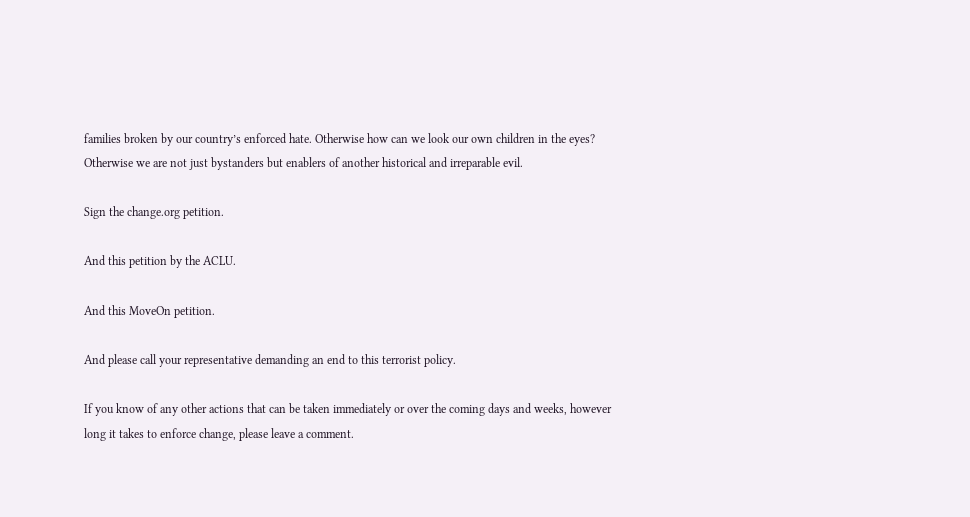families broken by our country’s enforced hate. Otherwise how can we look our own children in the eyes? Otherwise we are not just bystanders but enablers of another historical and irreparable evil.

Sign the change.org petition.

And this petition by the ACLU.

And this MoveOn petition.

And please call your representative demanding an end to this terrorist policy.

If you know of any other actions that can be taken immediately or over the coming days and weeks, however long it takes to enforce change, please leave a comment.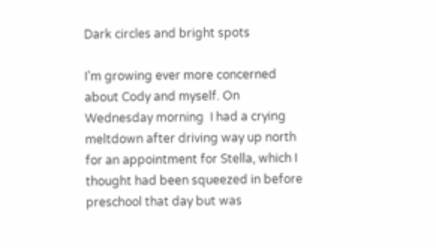Dark circles and bright spots

I’m growing ever more concerned about Cody and myself. On Wednesday morning  I had a crying meltdown after driving way up north for an appointment for Stella, which I thought had been squeezed in before preschool that day but was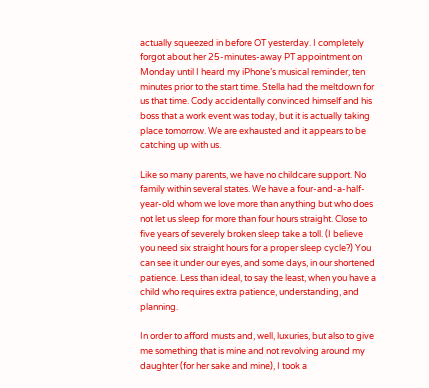actually squeezed in before OT yesterday. I completely forgot about her 25-minutes-away PT appointment on Monday until I heard my iPhone’s musical reminder, ten minutes prior to the start time. Stella had the meltdown for us that time. Cody accidentally convinced himself and his boss that a work event was today, but it is actually taking place tomorrow. We are exhausted and it appears to be catching up with us.

Like so many parents, we have no childcare support. No family within several states. We have a four-and-a-half-year-old whom we love more than anything but who does not let us sleep for more than four hours straight. Close to five years of severely broken sleep take a toll. (I believe you need six straight hours for a proper sleep cycle?) You can see it under our eyes, and some days, in our shortened patience. Less than ideal, to say the least, when you have a child who requires extra patience, understanding, and planning.

In order to afford musts and, well, luxuries, but also to give me something that is mine and not revolving around my daughter (for her sake and mine), I took a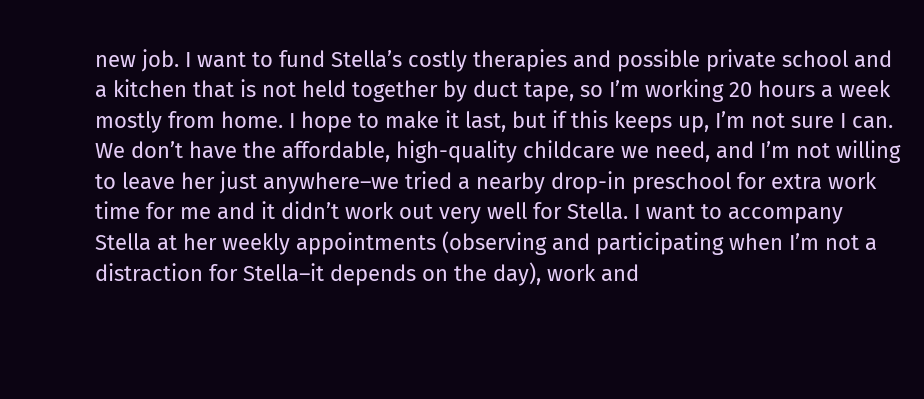new job. I want to fund Stella’s costly therapies and possible private school and a kitchen that is not held together by duct tape, so I’m working 20 hours a week mostly from home. I hope to make it last, but if this keeps up, I’m not sure I can. We don’t have the affordable, high-quality childcare we need, and I’m not willing to leave her just anywhere–we tried a nearby drop-in preschool for extra work time for me and it didn’t work out very well for Stella. I want to accompany Stella at her weekly appointments (observing and participating when I’m not a distraction for Stella–it depends on the day), work and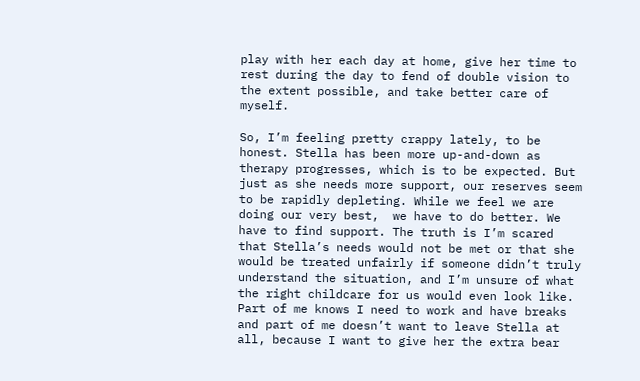play with her each day at home, give her time to rest during the day to fend of double vision to the extent possible, and take better care of myself.

So, I’m feeling pretty crappy lately, to be honest. Stella has been more up-and-down as therapy progresses, which is to be expected. But just as she needs more support, our reserves seem to be rapidly depleting. While we feel we are doing our very best,  we have to do better. We have to find support. The truth is I’m scared that Stella’s needs would not be met or that she would be treated unfairly if someone didn’t truly understand the situation, and I’m unsure of what the right childcare for us would even look like. Part of me knows I need to work and have breaks and part of me doesn’t want to leave Stella at all, because I want to give her the extra bear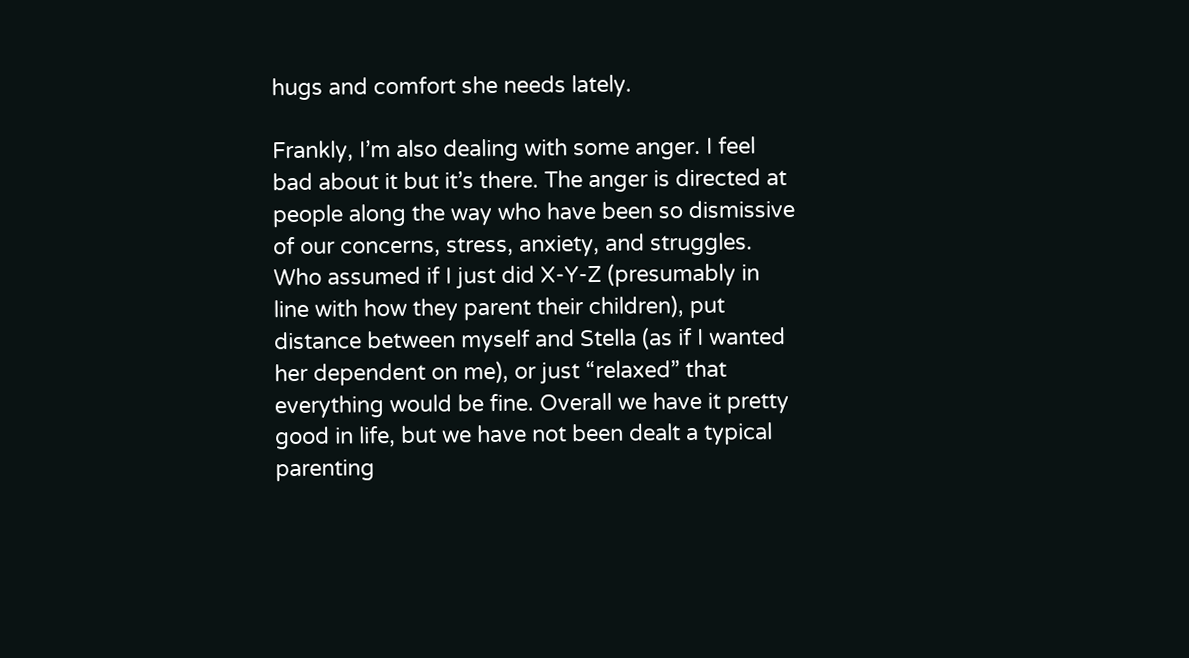hugs and comfort she needs lately.

Frankly, I’m also dealing with some anger. I feel bad about it but it’s there. The anger is directed at people along the way who have been so dismissive of our concerns, stress, anxiety, and struggles. Who assumed if I just did X-Y-Z (presumably in line with how they parent their children), put distance between myself and Stella (as if I wanted her dependent on me), or just “relaxed” that everything would be fine. Overall we have it pretty good in life, but we have not been dealt a typical parenting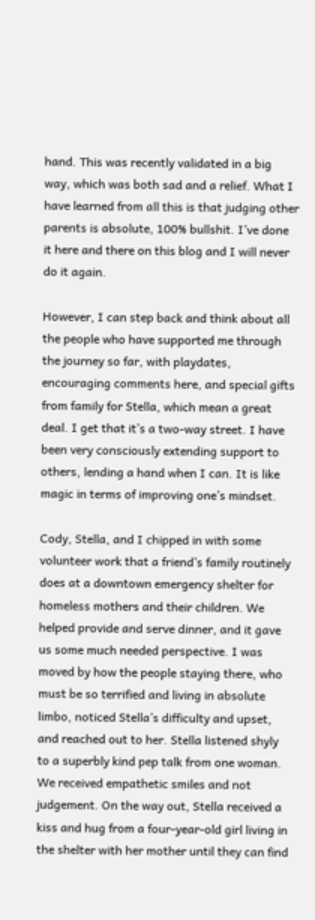hand. This was recently validated in a big way, which was both sad and a relief. What I have learned from all this is that judging other parents is absolute, 100% bullshit. I’ve done it here and there on this blog and I will never do it again.

However, I can step back and think about all the people who have supported me through the journey so far, with playdates, encouraging comments here, and special gifts from family for Stella, which mean a great deal. I get that it’s a two-way street. I have been very consciously extending support to others, lending a hand when I can. It is like magic in terms of improving one’s mindset.

Cody, Stella, and I chipped in with some volunteer work that a friend’s family routinely does at a downtown emergency shelter for homeless mothers and their children. We helped provide and serve dinner, and it gave us some much needed perspective. I was moved by how the people staying there, who must be so terrified and living in absolute limbo, noticed Stella’s difficulty and upset, and reached out to her. Stella listened shyly to a superbly kind pep talk from one woman. We received empathetic smiles and not judgement. On the way out, Stella received a kiss and hug from a four-year-old girl living in the shelter with her mother until they can find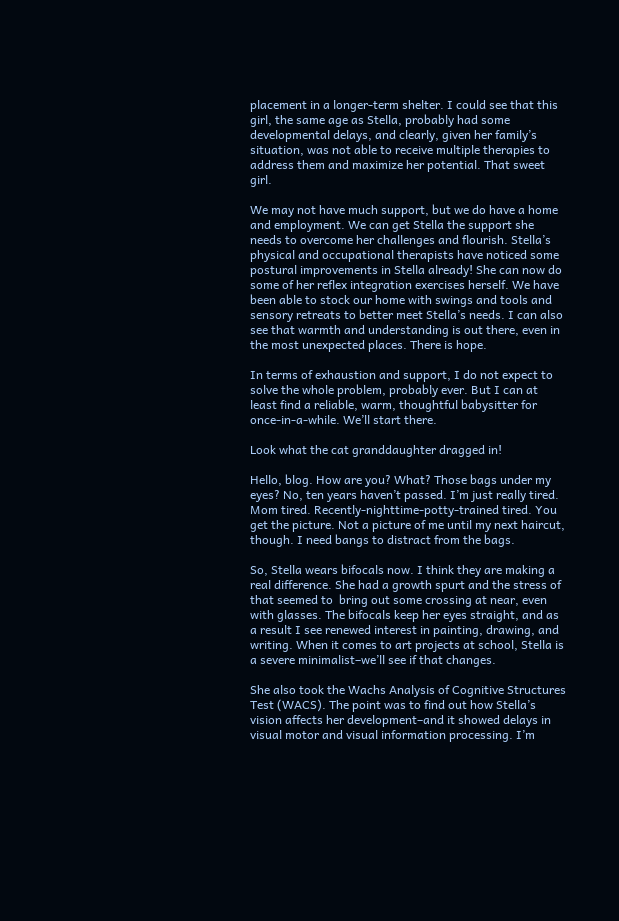placement in a longer-term shelter. I could see that this girl, the same age as Stella, probably had some developmental delays, and clearly, given her family’s situation, was not able to receive multiple therapies to address them and maximize her potential. That sweet girl.

We may not have much support, but we do have a home and employment. We can get Stella the support she needs to overcome her challenges and flourish. Stella’s physical and occupational therapists have noticed some postural improvements in Stella already! She can now do some of her reflex integration exercises herself. We have been able to stock our home with swings and tools and sensory retreats to better meet Stella’s needs. I can also see that warmth and understanding is out there, even in the most unexpected places. There is hope.

In terms of exhaustion and support, I do not expect to solve the whole problem, probably ever. But I can at least find a reliable, warm, thoughtful babysitter for once-in-a-while. We’ll start there.

Look what the cat granddaughter dragged in!

Hello, blog. How are you? What? Those bags under my eyes? No, ten years haven’t passed. I’m just really tired. Mom tired. Recently-nighttime-potty-trained tired. You get the picture. Not a picture of me until my next haircut, though. I need bangs to distract from the bags.

So, Stella wears bifocals now. I think they are making a real difference. She had a growth spurt and the stress of that seemed to  bring out some crossing at near, even with glasses. The bifocals keep her eyes straight, and as a result I see renewed interest in painting, drawing, and writing. When it comes to art projects at school, Stella is a severe minimalist–we’ll see if that changes.

She also took the Wachs Analysis of Cognitive Structures Test (WACS). The point was to find out how Stella’s vision affects her development–and it showed delays in visual motor and visual information processing. I’m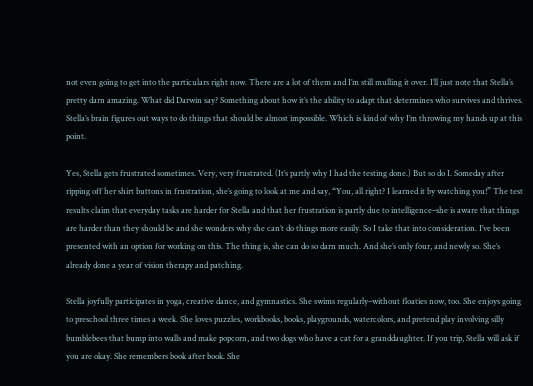not even going to get into the particulars right now. There are a lot of them and I’m still mulling it over. I’ll just note that Stella’s pretty darn amazing. What did Darwin say? Something about how it’s the ability to adapt that determines who survives and thrives. Stella’s brain figures out ways to do things that should be almost impossible. Which is kind of why I’m throwing my hands up at this point.

Yes, Stella gets frustrated sometimes. Very, very frustrated. (It’s partly why I had the testing done.) But so do I. Someday after ripping off her shirt buttons in frustration, she’s going to look at me and say, “You, all right? I learned it by watching you!” The test results claim that everyday tasks are harder for Stella and that her frustration is partly due to intelligence–she is aware that things are harder than they should be and she wonders why she can’t do things more easily. So I take that into consideration. I’ve been presented with an option for working on this. The thing is, she can do so darn much. And she’s only four, and newly so. She’s already done a year of vision therapy and patching.

Stella joyfully participates in yoga, creative dance, and gymnastics. She swims regularly–without floaties now, too. She enjoys going to preschool three times a week. She loves puzzles, workbooks, books, playgrounds, watercolors, and pretend play involving silly bumblebees that bump into walls and make popcorn, and two dogs who have a cat for a granddaughter. If you trip, Stella will ask if you are okay. She remembers book after book. She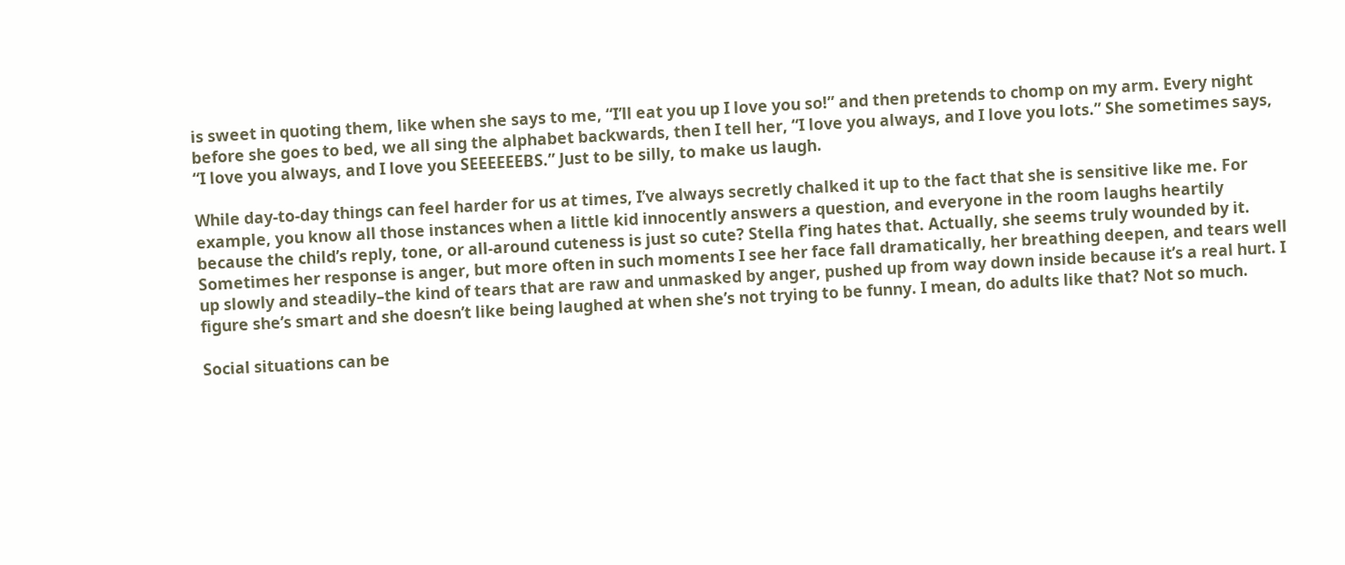is sweet in quoting them, like when she says to me, “I’ll eat you up I love you so!” and then pretends to chomp on my arm. Every night before she goes to bed, we all sing the alphabet backwards, then I tell her, “I love you always, and I love you lots.” She sometimes says, “I love you always, and I love you SEEEEEEBS.” Just to be silly, to make us laugh.

While day-to-day things can feel harder for us at times, I’ve always secretly chalked it up to the fact that she is sensitive like me. For example, you know all those instances when a little kid innocently answers a question, and everyone in the room laughs heartily because the child’s reply, tone, or all-around cuteness is just so cute? Stella f’ing hates that. Actually, she seems truly wounded by it. Sometimes her response is anger, but more often in such moments I see her face fall dramatically, her breathing deepen, and tears well up slowly and steadily–the kind of tears that are raw and unmasked by anger, pushed up from way down inside because it’s a real hurt. I figure she’s smart and she doesn’t like being laughed at when she’s not trying to be funny. I mean, do adults like that? Not so much.

Social situations can be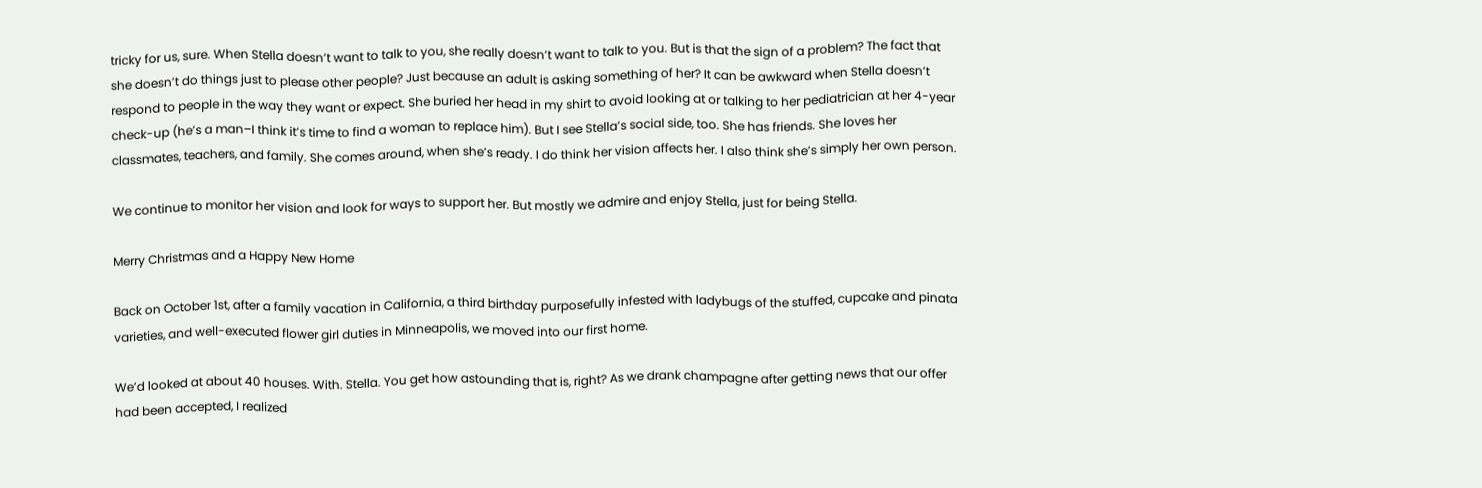tricky for us, sure. When Stella doesn’t want to talk to you, she really doesn’t want to talk to you. But is that the sign of a problem? The fact that she doesn’t do things just to please other people? Just because an adult is asking something of her? It can be awkward when Stella doesn’t respond to people in the way they want or expect. She buried her head in my shirt to avoid looking at or talking to her pediatrician at her 4-year check-up (he’s a man–I think it’s time to find a woman to replace him). But I see Stella’s social side, too. She has friends. She loves her classmates, teachers, and family. She comes around, when she’s ready. I do think her vision affects her. I also think she’s simply her own person.

We continue to monitor her vision and look for ways to support her. But mostly we admire and enjoy Stella, just for being Stella.

Merry Christmas and a Happy New Home

Back on October 1st, after a family vacation in California, a third birthday purposefully infested with ladybugs of the stuffed, cupcake and pinata varieties, and well-executed flower girl duties in Minneapolis, we moved into our first home.

We’d looked at about 40 houses. With. Stella. You get how astounding that is, right? As we drank champagne after getting news that our offer had been accepted, I realized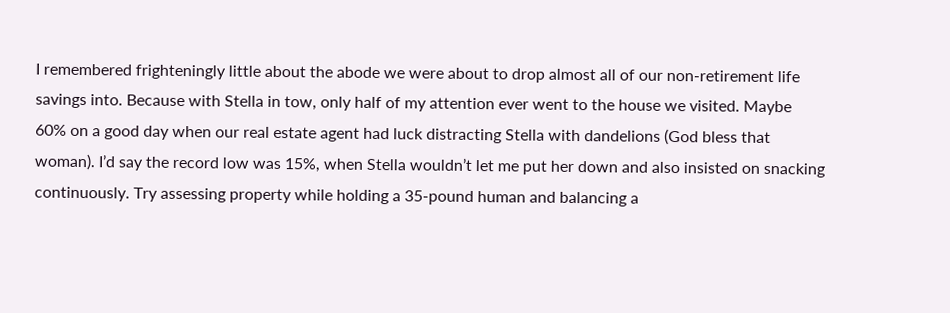I remembered frighteningly little about the abode we were about to drop almost all of our non-retirement life savings into. Because with Stella in tow, only half of my attention ever went to the house we visited. Maybe 60% on a good day when our real estate agent had luck distracting Stella with dandelions (God bless that woman). I’d say the record low was 15%, when Stella wouldn’t let me put her down and also insisted on snacking continuously. Try assessing property while holding a 35-pound human and balancing a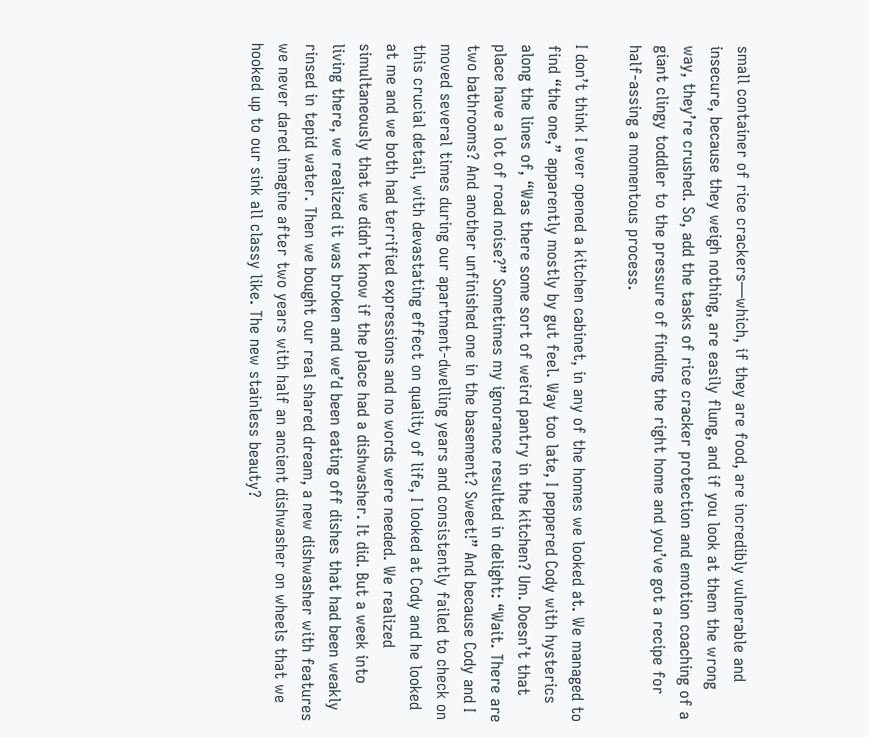small container of rice crackers—which, if they are food, are incredibly vulnerable and insecure, because they weigh nothing, are easily flung, and if you look at them the wrong way, they’re crushed. So, add the tasks of rice cracker protection and emotion coaching of a giant clingy toddler to the pressure of finding the right home and you’ve got a recipe for half-assing a momentous process.

I don’t think I ever opened a kitchen cabinet, in any of the homes we looked at. We managed to find “the one,” apparently mostly by gut feel. Way too late, I peppered Cody with hysterics along the lines of, “Was there some sort of weird pantry in the kitchen? Um. Doesn’t that place have a lot of road noise?” Sometimes my ignorance resulted in delight: “Wait. There are two bathrooms? And another unfinished one in the basement? Sweet!” And because Cody and I moved several times during our apartment-dwelling years and consistently failed to check on this crucial detail, with devastating effect on quality of life, I looked at Cody and he looked at me and we both had terrified expressions and no words were needed. We realized simultaneously that we didn’t know if the place had a dishwasher. It did. But a week into living there, we realized it was broken and we’d been eating off dishes that had been weakly rinsed in tepid water. Then we bought our real shared dream, a new dishwasher with features we never dared imagine after two years with half an ancient dishwasher on wheels that we hooked up to our sink all classy like. The new stainless beauty?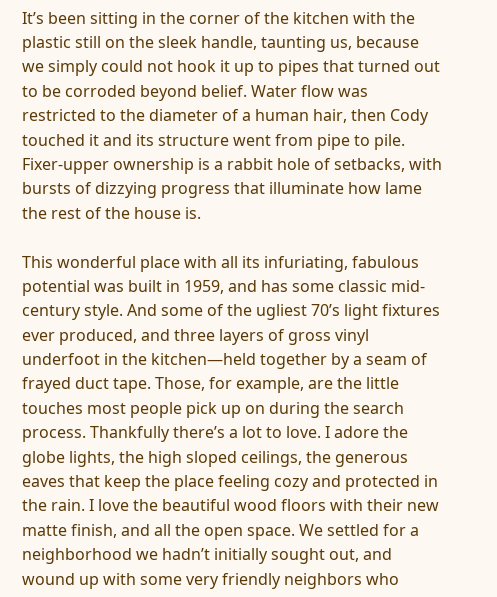It’s been sitting in the corner of the kitchen with the plastic still on the sleek handle, taunting us, because we simply could not hook it up to pipes that turned out to be corroded beyond belief. Water flow was restricted to the diameter of a human hair, then Cody touched it and its structure went from pipe to pile. Fixer-upper ownership is a rabbit hole of setbacks, with bursts of dizzying progress that illuminate how lame the rest of the house is.

This wonderful place with all its infuriating, fabulous potential was built in 1959, and has some classic mid-century style. And some of the ugliest 70’s light fixtures ever produced, and three layers of gross vinyl underfoot in the kitchen—held together by a seam of frayed duct tape. Those, for example, are the little touches most people pick up on during the search process. Thankfully there’s a lot to love. I adore the globe lights, the high sloped ceilings, the generous eaves that keep the place feeling cozy and protected in the rain. I love the beautiful wood floors with their new matte finish, and all the open space. We settled for a neighborhood we hadn’t initially sought out, and wound up with some very friendly neighbors who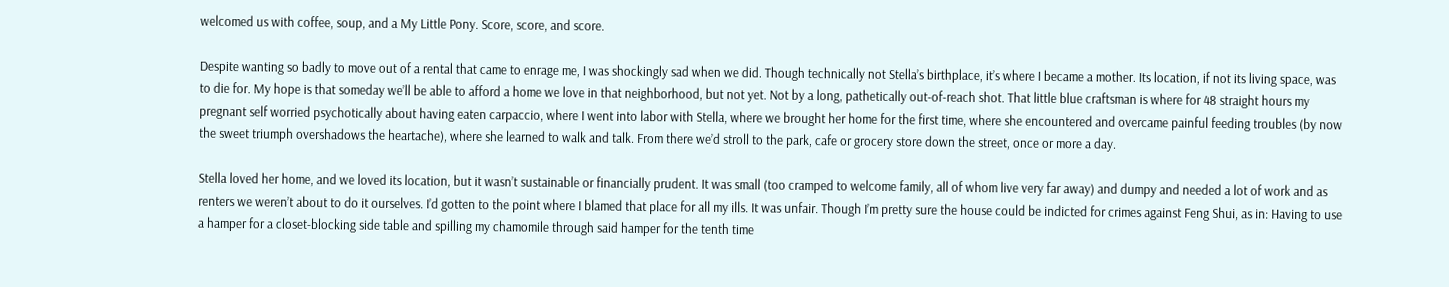welcomed us with coffee, soup, and a My Little Pony. Score, score, and score.

Despite wanting so badly to move out of a rental that came to enrage me, I was shockingly sad when we did. Though technically not Stella’s birthplace, it’s where I became a mother. Its location, if not its living space, was to die for. My hope is that someday we’ll be able to afford a home we love in that neighborhood, but not yet. Not by a long, pathetically out-of-reach shot. That little blue craftsman is where for 48 straight hours my pregnant self worried psychotically about having eaten carpaccio, where I went into labor with Stella, where we brought her home for the first time, where she encountered and overcame painful feeding troubles (by now the sweet triumph overshadows the heartache), where she learned to walk and talk. From there we’d stroll to the park, cafe or grocery store down the street, once or more a day.

Stella loved her home, and we loved its location, but it wasn’t sustainable or financially prudent. It was small (too cramped to welcome family, all of whom live very far away) and dumpy and needed a lot of work and as renters we weren’t about to do it ourselves. I’d gotten to the point where I blamed that place for all my ills. It was unfair. Though I’m pretty sure the house could be indicted for crimes against Feng Shui, as in: Having to use a hamper for a closet-blocking side table and spilling my chamomile through said hamper for the tenth time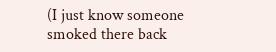(I just know someone smoked there back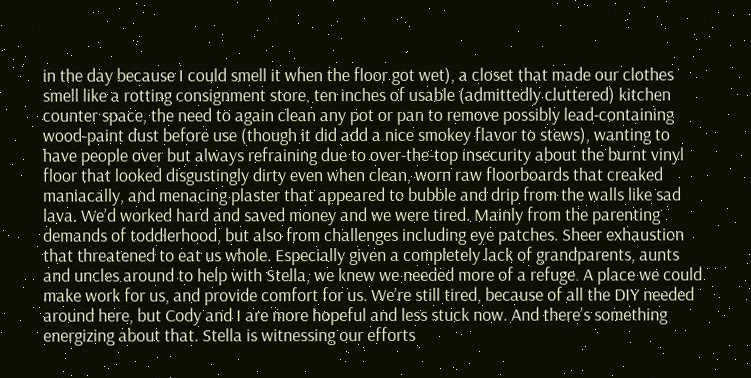in the day because I could smell it when the floor got wet), a closet that made our clothes smell like a rotting consignment store, ten inches of usable (admittedly cluttered) kitchen counter space, the need to again clean any pot or pan to remove possibly lead-containing wood-paint dust before use (though it did add a nice smokey flavor to stews), wanting to have people over but always refraining due to over-the-top insecurity about the burnt vinyl floor that looked disgustingly dirty even when clean, worn raw floorboards that creaked maniacally, and menacing plaster that appeared to bubble and drip from the walls like sad lava. We’d worked hard and saved money and we were tired. Mainly from the parenting demands of toddlerhood, but also from challenges including eye patches. Sheer exhaustion that threatened to eat us whole. Especially given a completely lack of grandparents, aunts and uncles around to help with Stella, we knew we needed more of a refuge. A place we could make work for us, and provide comfort for us. We’re still tired, because of all the DIY needed around here, but Cody and I are more hopeful and less stuck now. And there’s something energizing about that. Stella is witnessing our efforts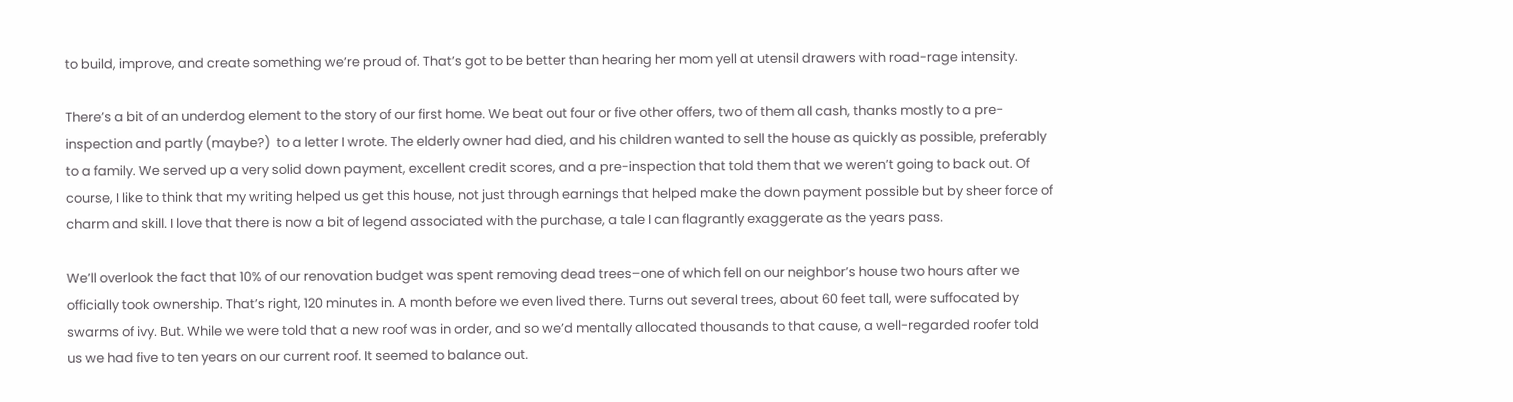to build, improve, and create something we’re proud of. That’s got to be better than hearing her mom yell at utensil drawers with road-rage intensity.

There’s a bit of an underdog element to the story of our first home. We beat out four or five other offers, two of them all cash, thanks mostly to a pre-inspection and partly (maybe?)  to a letter I wrote. The elderly owner had died, and his children wanted to sell the house as quickly as possible, preferably to a family. We served up a very solid down payment, excellent credit scores, and a pre-inspection that told them that we weren’t going to back out. Of course, I like to think that my writing helped us get this house, not just through earnings that helped make the down payment possible but by sheer force of charm and skill. I love that there is now a bit of legend associated with the purchase, a tale I can flagrantly exaggerate as the years pass.

We’ll overlook the fact that 10% of our renovation budget was spent removing dead trees–one of which fell on our neighbor’s house two hours after we officially took ownership. That’s right, 120 minutes in. A month before we even lived there. Turns out several trees, about 60 feet tall, were suffocated by swarms of ivy. But. While we were told that a new roof was in order, and so we’d mentally allocated thousands to that cause, a well-regarded roofer told us we had five to ten years on our current roof. It seemed to balance out.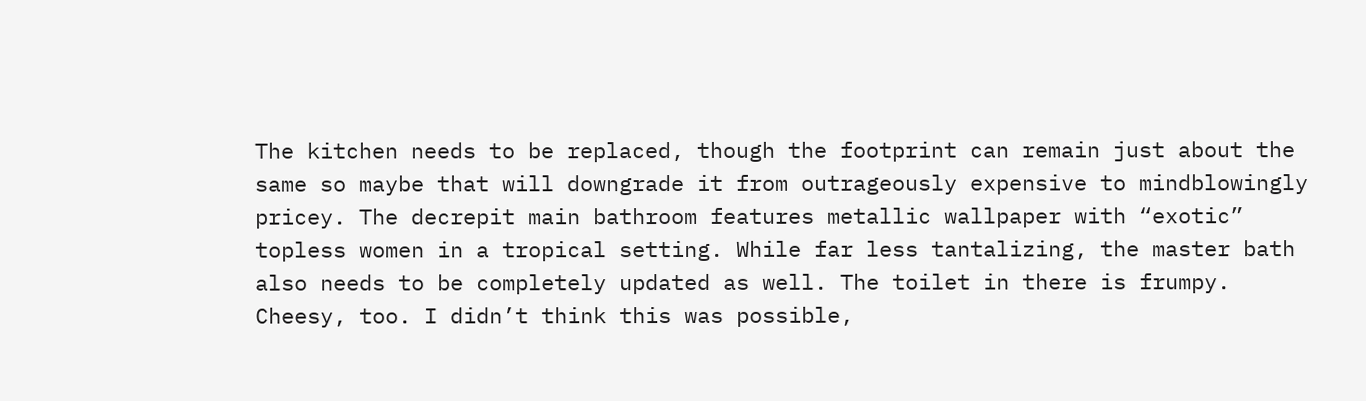The kitchen needs to be replaced, though the footprint can remain just about the same so maybe that will downgrade it from outrageously expensive to mindblowingly pricey. The decrepit main bathroom features metallic wallpaper with “exotic” topless women in a tropical setting. While far less tantalizing, the master bath also needs to be completely updated as well. The toilet in there is frumpy. Cheesy, too. I didn’t think this was possible,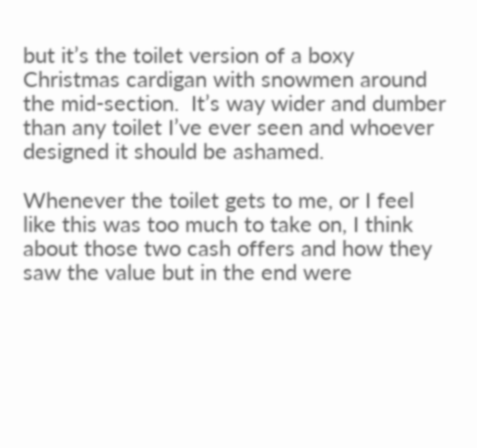but it’s the toilet version of a boxy Christmas cardigan with snowmen around the mid-section.  It’s way wider and dumber than any toilet I’ve ever seen and whoever designed it should be ashamed.

Whenever the toilet gets to me, or I feel like this was too much to take on, I think about those two cash offers and how they saw the value but in the end were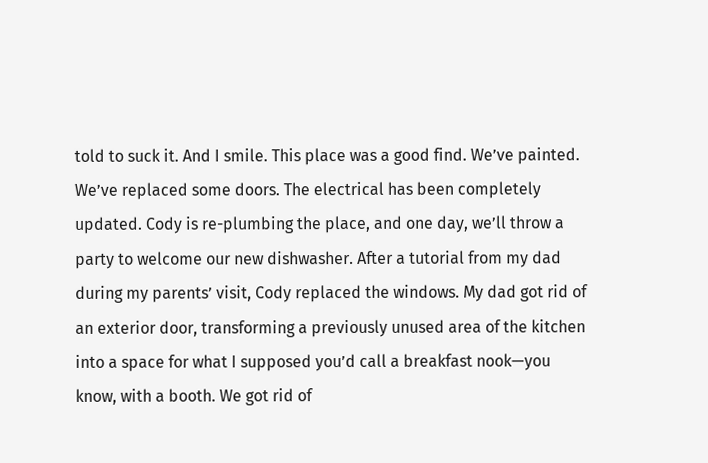told to suck it. And I smile. This place was a good find. We’ve painted. We’ve replaced some doors. The electrical has been completely updated. Cody is re-plumbing the place, and one day, we’ll throw a party to welcome our new dishwasher. After a tutorial from my dad during my parents’ visit, Cody replaced the windows. My dad got rid of an exterior door, transforming a previously unused area of the kitchen into a space for what I supposed you’d call a breakfast nook—you know, with a booth. We got rid of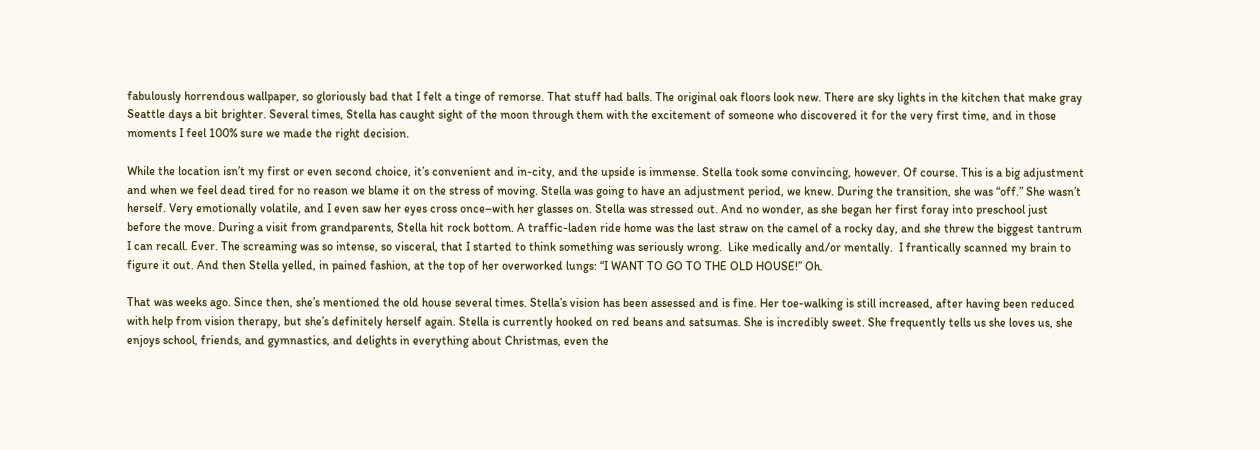fabulously horrendous wallpaper, so gloriously bad that I felt a tinge of remorse. That stuff had balls. The original oak floors look new. There are sky lights in the kitchen that make gray Seattle days a bit brighter. Several times, Stella has caught sight of the moon through them with the excitement of someone who discovered it for the very first time, and in those moments I feel 100% sure we made the right decision.

While the location isn’t my first or even second choice, it’s convenient and in-city, and the upside is immense. Stella took some convincing, however. Of course. This is a big adjustment and when we feel dead tired for no reason we blame it on the stress of moving. Stella was going to have an adjustment period, we knew. During the transition, she was “off.” She wasn’t herself. Very emotionally volatile, and I even saw her eyes cross once–with her glasses on. Stella was stressed out. And no wonder, as she began her first foray into preschool just before the move. During a visit from grandparents, Stella hit rock bottom. A traffic-laden ride home was the last straw on the camel of a rocky day, and she threw the biggest tantrum I can recall. Ever. The screaming was so intense, so visceral, that I started to think something was seriously wrong.  Like medically and/or mentally.  I frantically scanned my brain to figure it out. And then Stella yelled, in pained fashion, at the top of her overworked lungs: “I WANT TO GO TO THE OLD HOUSE!” Oh.

That was weeks ago. Since then, she’s mentioned the old house several times. Stella’s vision has been assessed and is fine. Her toe-walking is still increased, after having been reduced with help from vision therapy, but she’s definitely herself again. Stella is currently hooked on red beans and satsumas. She is incredibly sweet. She frequently tells us she loves us, she enjoys school, friends, and gymnastics, and delights in everything about Christmas, even the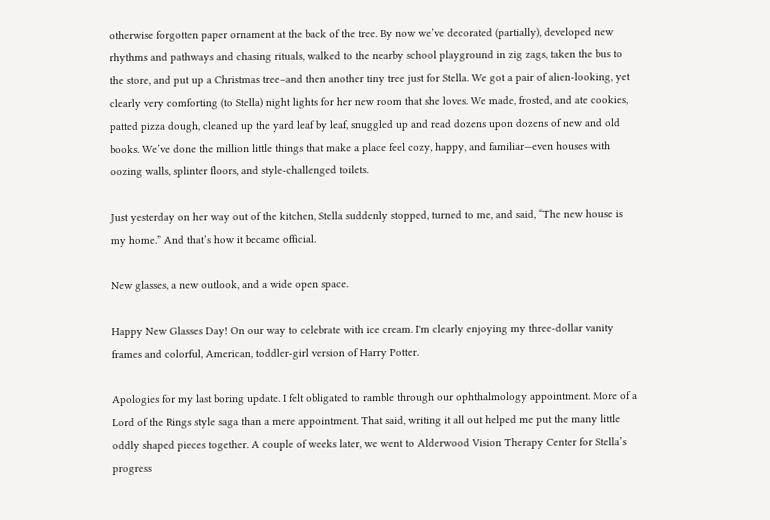otherwise forgotten paper ornament at the back of the tree. By now we’ve decorated (partially), developed new rhythms and pathways and chasing rituals, walked to the nearby school playground in zig zags, taken the bus to the store, and put up a Christmas tree–and then another tiny tree just for Stella. We got a pair of alien-looking, yet clearly very comforting (to Stella) night lights for her new room that she loves. We made, frosted, and ate cookies, patted pizza dough, cleaned up the yard leaf by leaf, snuggled up and read dozens upon dozens of new and old books. We’ve done the million little things that make a place feel cozy, happy, and familiar—even houses with oozing walls, splinter floors, and style-challenged toilets.

Just yesterday on her way out of the kitchen, Stella suddenly stopped, turned to me, and said, “The new house is my home.” And that’s how it became official.

New glasses, a new outlook, and a wide open space.

Happy New Glasses Day! On our way to celebrate with ice cream. I'm clearly enjoying my three-dollar vanity frames and colorful, American, toddler-girl version of Harry Potter.

Apologies for my last boring update. I felt obligated to ramble through our ophthalmology appointment. More of a Lord of the Rings style saga than a mere appointment. That said, writing it all out helped me put the many little oddly shaped pieces together. A couple of weeks later, we went to Alderwood Vision Therapy Center for Stella’s progress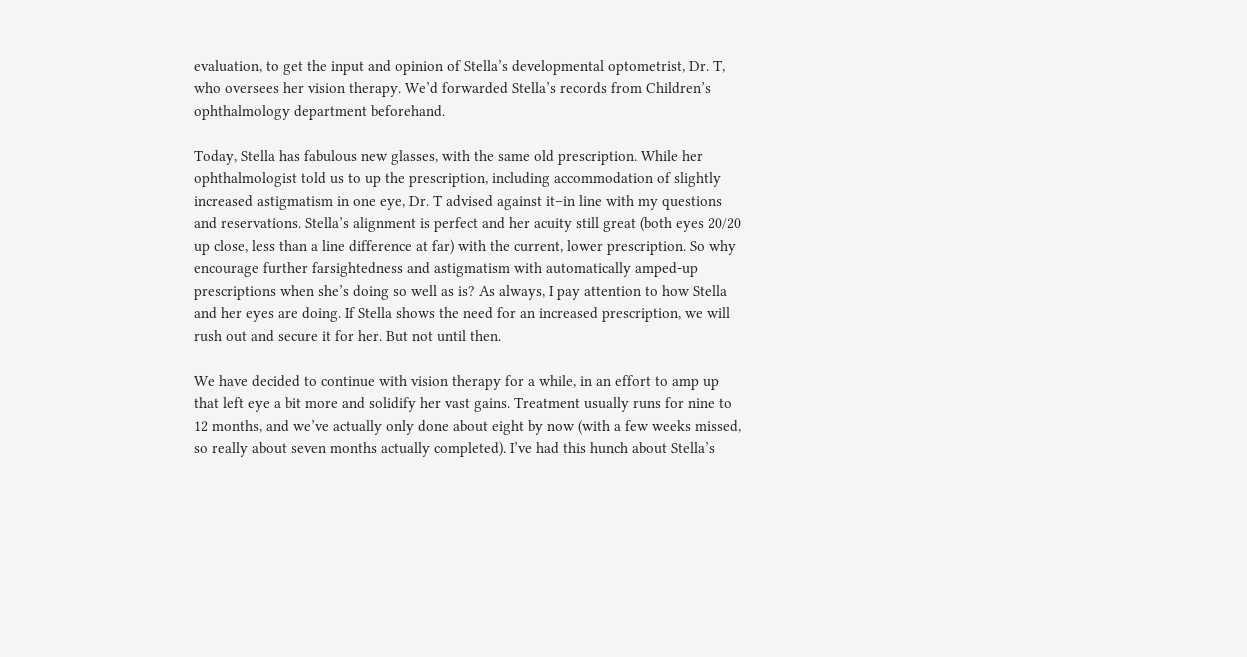evaluation, to get the input and opinion of Stella’s developmental optometrist, Dr. T, who oversees her vision therapy. We’d forwarded Stella’s records from Children’s ophthalmology department beforehand.

Today, Stella has fabulous new glasses, with the same old prescription. While her ophthalmologist told us to up the prescription, including accommodation of slightly increased astigmatism in one eye, Dr. T advised against it–in line with my questions and reservations. Stella’s alignment is perfect and her acuity still great (both eyes 20/20 up close, less than a line difference at far) with the current, lower prescription. So why encourage further farsightedness and astigmatism with automatically amped-up prescriptions when she’s doing so well as is? As always, I pay attention to how Stella and her eyes are doing. If Stella shows the need for an increased prescription, we will rush out and secure it for her. But not until then.

We have decided to continue with vision therapy for a while, in an effort to amp up that left eye a bit more and solidify her vast gains. Treatment usually runs for nine to 12 months, and we’ve actually only done about eight by now (with a few weeks missed, so really about seven months actually completed). I’ve had this hunch about Stella’s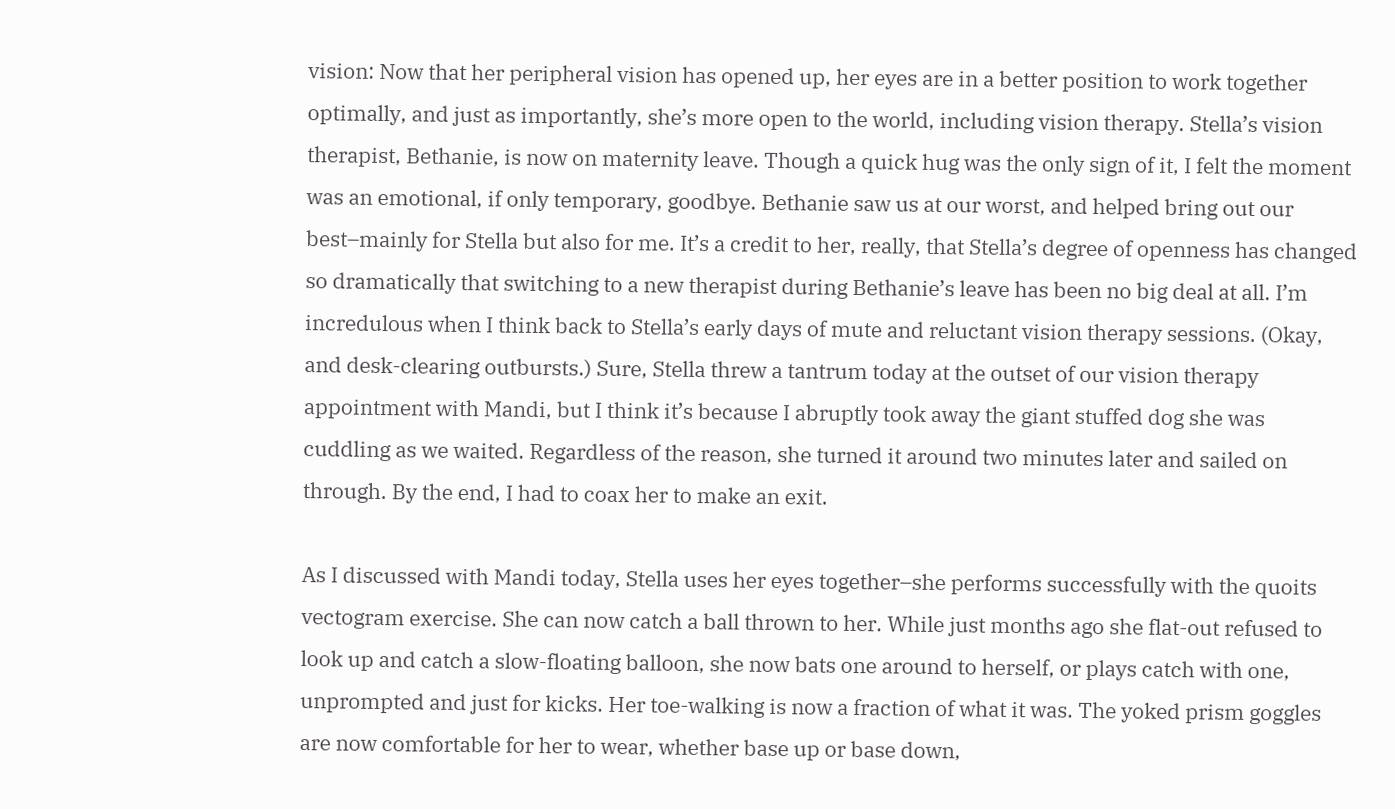vision: Now that her peripheral vision has opened up, her eyes are in a better position to work together optimally, and just as importantly, she’s more open to the world, including vision therapy. Stella’s vision therapist, Bethanie, is now on maternity leave. Though a quick hug was the only sign of it, I felt the moment was an emotional, if only temporary, goodbye. Bethanie saw us at our worst, and helped bring out our best–mainly for Stella but also for me. It’s a credit to her, really, that Stella’s degree of openness has changed so dramatically that switching to a new therapist during Bethanie’s leave has been no big deal at all. I’m incredulous when I think back to Stella’s early days of mute and reluctant vision therapy sessions. (Okay, and desk-clearing outbursts.) Sure, Stella threw a tantrum today at the outset of our vision therapy appointment with Mandi, but I think it’s because I abruptly took away the giant stuffed dog she was cuddling as we waited. Regardless of the reason, she turned it around two minutes later and sailed on through. By the end, I had to coax her to make an exit.

As I discussed with Mandi today, Stella uses her eyes together–she performs successfully with the quoits vectogram exercise. She can now catch a ball thrown to her. While just months ago she flat-out refused to look up and catch a slow-floating balloon, she now bats one around to herself, or plays catch with one, unprompted and just for kicks. Her toe-walking is now a fraction of what it was. The yoked prism goggles are now comfortable for her to wear, whether base up or base down,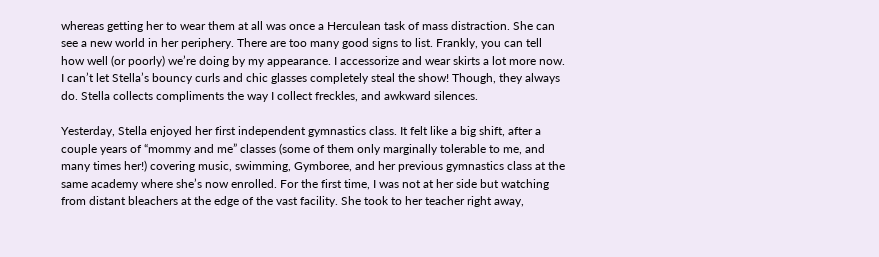whereas getting her to wear them at all was once a Herculean task of mass distraction. She can see a new world in her periphery. There are too many good signs to list. Frankly, you can tell how well (or poorly) we’re doing by my appearance. I accessorize and wear skirts a lot more now. I can’t let Stella’s bouncy curls and chic glasses completely steal the show! Though, they always do. Stella collects compliments the way I collect freckles, and awkward silences.

Yesterday, Stella enjoyed her first independent gymnastics class. It felt like a big shift, after a couple years of “mommy and me” classes (some of them only marginally tolerable to me, and many times her!) covering music, swimming, Gymboree, and her previous gymnastics class at the same academy where she’s now enrolled. For the first time, I was not at her side but watching from distant bleachers at the edge of the vast facility. She took to her teacher right away,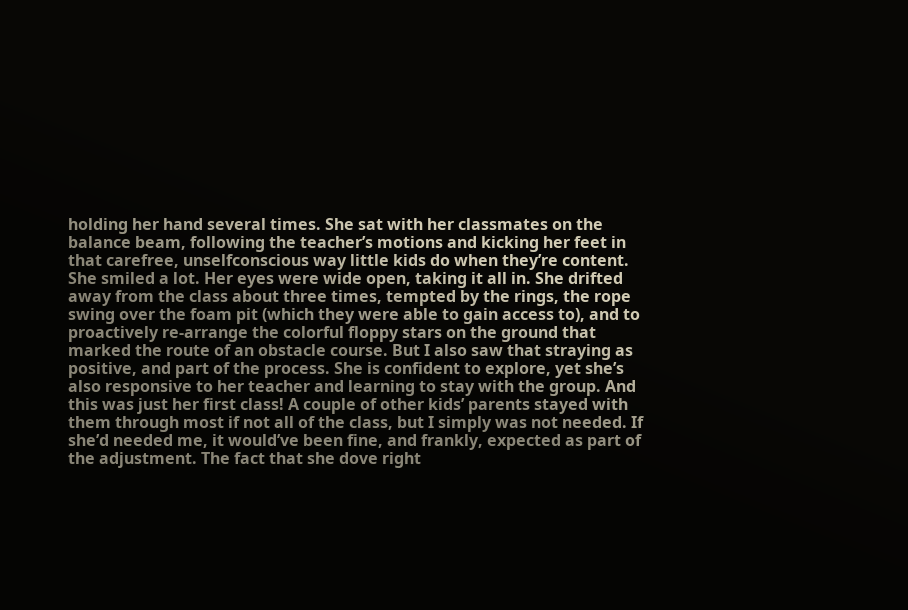holding her hand several times. She sat with her classmates on the balance beam, following the teacher’s motions and kicking her feet in that carefree, unselfconscious way little kids do when they’re content. She smiled a lot. Her eyes were wide open, taking it all in. She drifted away from the class about three times, tempted by the rings, the rope swing over the foam pit (which they were able to gain access to), and to proactively re-arrange the colorful floppy stars on the ground that marked the route of an obstacle course. But I also saw that straying as positive, and part of the process. She is confident to explore, yet she’s also responsive to her teacher and learning to stay with the group. And this was just her first class! A couple of other kids’ parents stayed with them through most if not all of the class, but I simply was not needed. If she’d needed me, it would’ve been fine, and frankly, expected as part of the adjustment. The fact that she dove right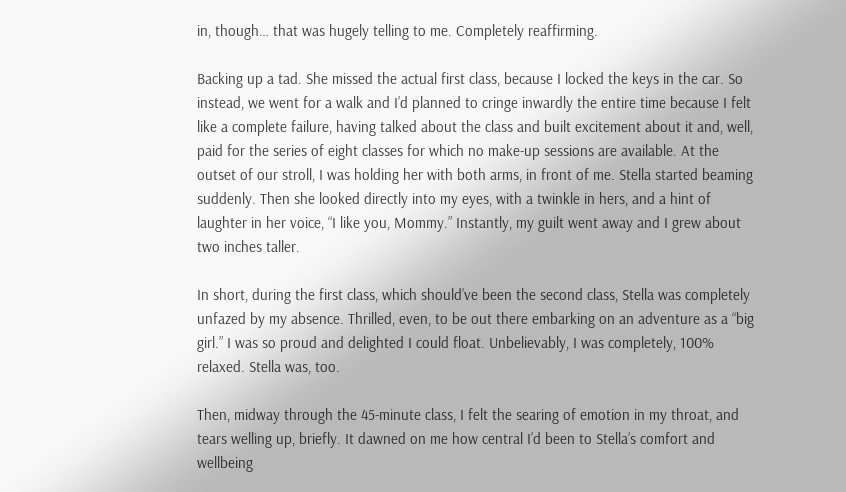in, though… that was hugely telling to me. Completely reaffirming.

Backing up a tad. She missed the actual first class, because I locked the keys in the car. So instead, we went for a walk and I’d planned to cringe inwardly the entire time because I felt like a complete failure, having talked about the class and built excitement about it and, well, paid for the series of eight classes for which no make-up sessions are available. At the outset of our stroll, I was holding her with both arms, in front of me. Stella started beaming suddenly. Then she looked directly into my eyes, with a twinkle in hers, and a hint of laughter in her voice, “I like you, Mommy.” Instantly, my guilt went away and I grew about two inches taller.

In short, during the first class, which should’ve been the second class, Stella was completely unfazed by my absence. Thrilled, even, to be out there embarking on an adventure as a “big girl.” I was so proud and delighted I could float. Unbelievably, I was completely, 100% relaxed. Stella was, too.

Then, midway through the 45-minute class, I felt the searing of emotion in my throat, and tears welling up, briefly. It dawned on me how central I’d been to Stella’s comfort and wellbeing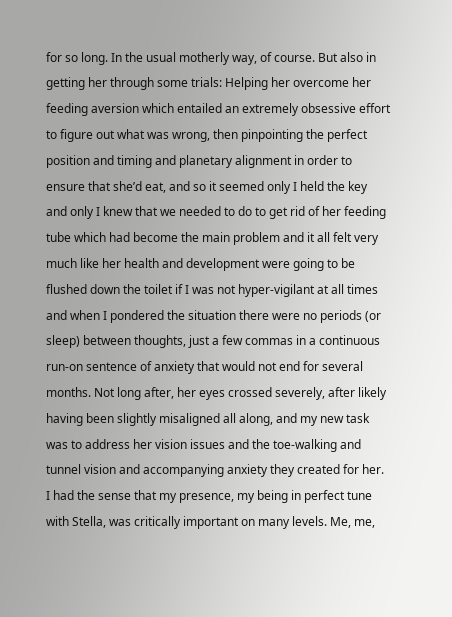for so long. In the usual motherly way, of course. But also in getting her through some trials: Helping her overcome her feeding aversion which entailed an extremely obsessive effort to figure out what was wrong, then pinpointing the perfect position and timing and planetary alignment in order to ensure that she’d eat, and so it seemed only I held the key and only I knew that we needed to do to get rid of her feeding tube which had become the main problem and it all felt very much like her health and development were going to be flushed down the toilet if I was not hyper-vigilant at all times and when I pondered the situation there were no periods (or sleep) between thoughts, just a few commas in a continuous run-on sentence of anxiety that would not end for several months. Not long after, her eyes crossed severely, after likely having been slightly misaligned all along, and my new task was to address her vision issues and the toe-walking and tunnel vision and accompanying anxiety they created for her. I had the sense that my presence, my being in perfect tune with Stella, was critically important on many levels. Me, me,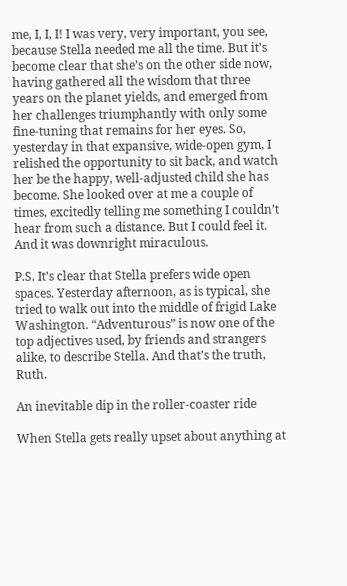me, I, I, I! I was very, very important, you see, because Stella needed me all the time. But it’s become clear that she’s on the other side now, having gathered all the wisdom that three years on the planet yields, and emerged from her challenges triumphantly with only some fine-tuning that remains for her eyes. So, yesterday in that expansive, wide-open gym, I relished the opportunity to sit back, and watch her be the happy, well-adjusted child she has become. She looked over at me a couple of times, excitedly telling me something I couldn’t hear from such a distance. But I could feel it. And it was downright miraculous.

P.S. It’s clear that Stella prefers wide open spaces. Yesterday afternoon, as is typical, she tried to walk out into the middle of frigid Lake Washington. “Adventurous” is now one of the top adjectives used, by friends and strangers alike, to describe Stella. And that’s the truth, Ruth.

An inevitable dip in the roller-coaster ride

When Stella gets really upset about anything at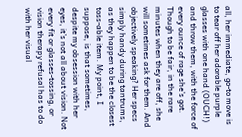all, her immediate, go-to move is to tear off her adorable purple glasses with one hand (OUCH!) and throw them, with the force of every ounce of rage she’s got. Though to be fair, in the rare minutes when they are off, she will sometimes ask for them. And objectively speaking? Her specs simply handy during tantrums, as they happen to be the closest toss-able item. My point, I suppose, is that sometimes, despite my obsession with her eyes, it’s not all about vision. Not every fit or glasses-tossing, or vision therapy refusal has to do with her visual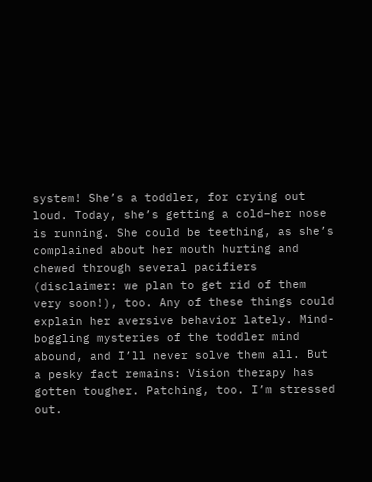system! She’s a toddler, for crying out loud. Today, she’s getting a cold–her nose is running. She could be teething, as she’s complained about her mouth hurting and chewed through several pacifiers (disclaimer: we plan to get rid of them very soon!), too. Any of these things could explain her aversive behavior lately. Mind-boggling mysteries of the toddler mind abound, and I’ll never solve them all. But a pesky fact remains: Vision therapy has gotten tougher. Patching, too. I’m stressed out.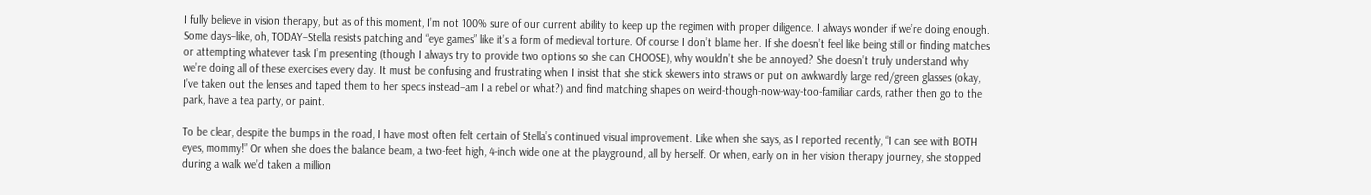I fully believe in vision therapy, but as of this moment, I’m not 100% sure of our current ability to keep up the regimen with proper diligence. I always wonder if we’re doing enough. Some days–like, oh, TODAY–Stella resists patching and “eye games” like it’s a form of medieval torture. Of course I don’t blame her. If she doesn’t feel like being still or finding matches or attempting whatever task I’m presenting (though I always try to provide two options so she can CHOOSE), why wouldn’t she be annoyed? She doesn’t truly understand why we’re doing all of these exercises every day. It must be confusing and frustrating when I insist that she stick skewers into straws or put on awkwardly large red/green glasses (okay, I’ve taken out the lenses and taped them to her specs instead–am I a rebel or what?) and find matching shapes on weird-though-now-way-too-familiar cards, rather then go to the park, have a tea party, or paint.

To be clear, despite the bumps in the road, I have most often felt certain of Stella’s continued visual improvement. Like when she says, as I reported recently, “I can see with BOTH eyes, mommy!” Or when she does the balance beam, a two-feet high, 4-inch wide one at the playground, all by herself. Or when, early on in her vision therapy journey, she stopped during a walk we’d taken a million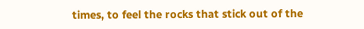times, to feel the rocks that stick out of the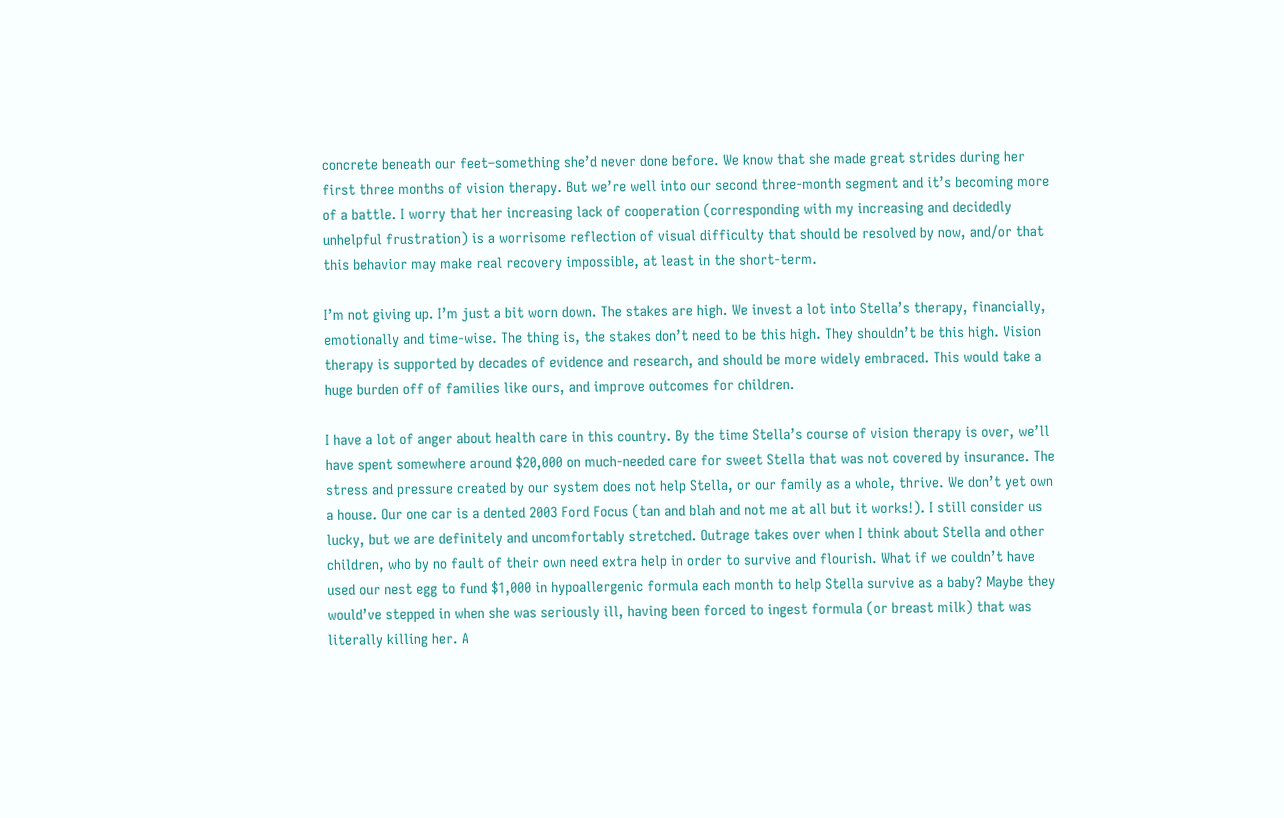concrete beneath our feet–something she’d never done before. We know that she made great strides during her first three months of vision therapy. But we’re well into our second three-month segment and it’s becoming more of a battle. I worry that her increasing lack of cooperation (corresponding with my increasing and decidedly unhelpful frustration) is a worrisome reflection of visual difficulty that should be resolved by now, and/or that this behavior may make real recovery impossible, at least in the short-term.

I’m not giving up. I’m just a bit worn down. The stakes are high. We invest a lot into Stella’s therapy, financially, emotionally and time-wise. The thing is, the stakes don’t need to be this high. They shouldn’t be this high. Vision therapy is supported by decades of evidence and research, and should be more widely embraced. This would take a huge burden off of families like ours, and improve outcomes for children.

I have a lot of anger about health care in this country. By the time Stella’s course of vision therapy is over, we’ll have spent somewhere around $20,000 on much-needed care for sweet Stella that was not covered by insurance. The stress and pressure created by our system does not help Stella, or our family as a whole, thrive. We don’t yet own a house. Our one car is a dented 2003 Ford Focus (tan and blah and not me at all but it works!). I still consider us lucky, but we are definitely and uncomfortably stretched. Outrage takes over when I think about Stella and other children, who by no fault of their own need extra help in order to survive and flourish. What if we couldn’t have used our nest egg to fund $1,000 in hypoallergenic formula each month to help Stella survive as a baby? Maybe they would’ve stepped in when she was seriously ill, having been forced to ingest formula (or breast milk) that was literally killing her. A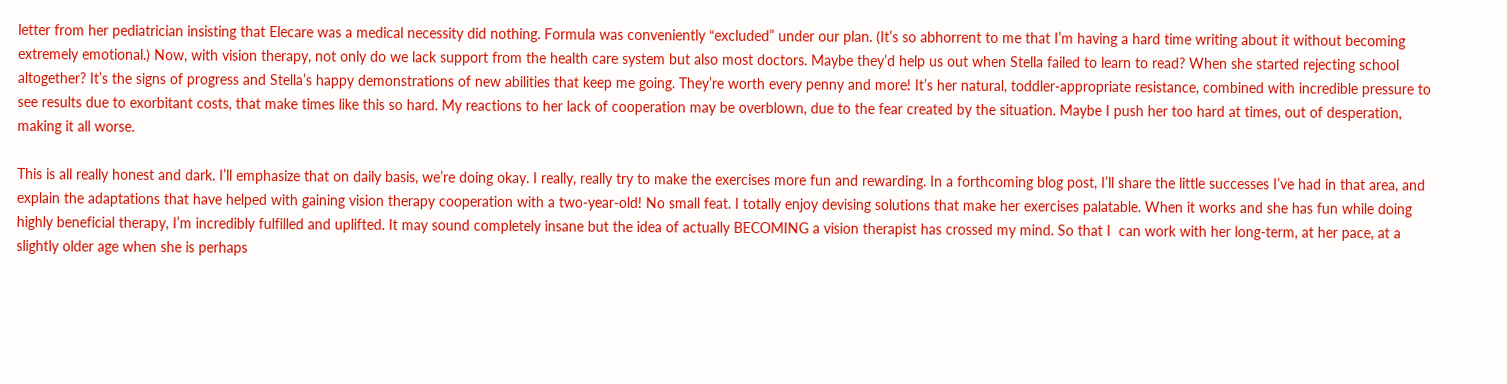letter from her pediatrician insisting that Elecare was a medical necessity did nothing. Formula was conveniently “excluded” under our plan. (It’s so abhorrent to me that I’m having a hard time writing about it without becoming extremely emotional.) Now, with vision therapy, not only do we lack support from the health care system but also most doctors. Maybe they’d help us out when Stella failed to learn to read? When she started rejecting school altogether? It’s the signs of progress and Stella’s happy demonstrations of new abilities that keep me going. They’re worth every penny and more! It’s her natural, toddler-appropriate resistance, combined with incredible pressure to see results due to exorbitant costs, that make times like this so hard. My reactions to her lack of cooperation may be overblown, due to the fear created by the situation. Maybe I push her too hard at times, out of desperation, making it all worse.

This is all really honest and dark. I’ll emphasize that on daily basis, we’re doing okay. I really, really try to make the exercises more fun and rewarding. In a forthcoming blog post, I’ll share the little successes I’ve had in that area, and explain the adaptations that have helped with gaining vision therapy cooperation with a two-year-old! No small feat. I totally enjoy devising solutions that make her exercises palatable. When it works and she has fun while doing highly beneficial therapy, I’m incredibly fulfilled and uplifted. It may sound completely insane but the idea of actually BECOMING a vision therapist has crossed my mind. So that I  can work with her long-term, at her pace, at a slightly older age when she is perhaps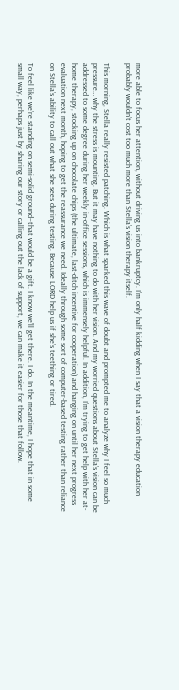more able to focus her attention, without driving us into bankruptcy. I’m only half kidding when I say that a vision therapy education probably wouldn’t cost too much more than Stella’s vision therapy itself.

This morning, Stella really resisted patching. Which is what sparked this wave of doubt and prompted me to analyze why I feel so much pressure… why the stress is mounting. But it may have nothing to do with her vision. And my worried questions about Stella’s vision can be addressed to some degree during her weekly in-office sessions, which is immensely helpful. In addition, I’m trying to get help with her at-home therapy, stocking up on chocolate chips (the ultimate, last-ditch incentive for cooperation) and hanging on until her next progress evaluation next month, hoping to get the reassurance we need. Ideally through some sort of computer-based testing rather than reliance on Stella’s ability to call out what she sees during testing. Because LORD help us if she’s teething or tired.

To feel like we’re standing on semi-solid ground–that would be a gift. I know we’ll get there. I do. In the meantime, I hope that in some small way, perhaps just by sharing our story or calling out the lack of support, we can make it easier for those that follow.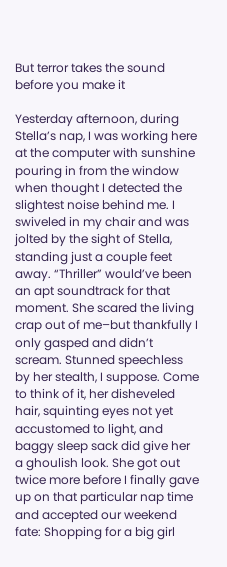But terror takes the sound before you make it

Yesterday afternoon, during Stella’s nap, I was working here at the computer with sunshine pouring in from the window when thought I detected the slightest noise behind me. I swiveled in my chair and was jolted by the sight of Stella, standing just a couple feet away. “Thriller” would’ve been an apt soundtrack for that moment. She scared the living crap out of me–but thankfully I only gasped and didn’t scream. Stunned speechless by her stealth, I suppose. Come to think of it, her disheveled hair, squinting eyes not yet accustomed to light, and baggy sleep sack did give her a ghoulish look. She got out twice more before I finally gave up on that particular nap time and accepted our weekend fate: Shopping for a big girl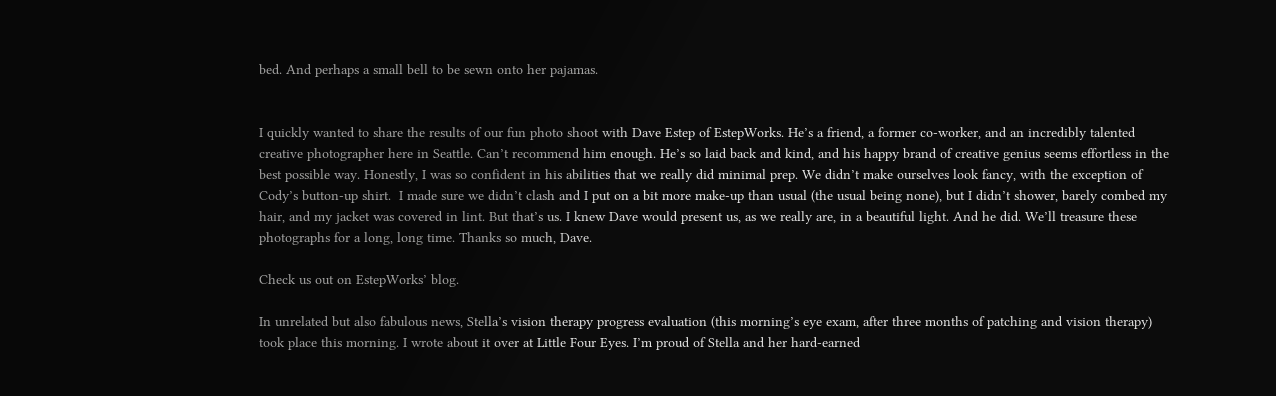bed. And perhaps a small bell to be sewn onto her pajamas.


I quickly wanted to share the results of our fun photo shoot with Dave Estep of EstepWorks. He’s a friend, a former co-worker, and an incredibly talented creative photographer here in Seattle. Can’t recommend him enough. He’s so laid back and kind, and his happy brand of creative genius seems effortless in the best possible way. Honestly, I was so confident in his abilities that we really did minimal prep. We didn’t make ourselves look fancy, with the exception of Cody’s button-up shirt.  I made sure we didn’t clash and I put on a bit more make-up than usual (the usual being none), but I didn’t shower, barely combed my hair, and my jacket was covered in lint. But that’s us. I knew Dave would present us, as we really are, in a beautiful light. And he did. We’ll treasure these photographs for a long, long time. Thanks so much, Dave.

Check us out on EstepWorks’ blog.

In unrelated but also fabulous news, Stella’s vision therapy progress evaluation (this morning’s eye exam, after three months of patching and vision therapy) took place this morning. I wrote about it over at Little Four Eyes. I’m proud of Stella and her hard-earned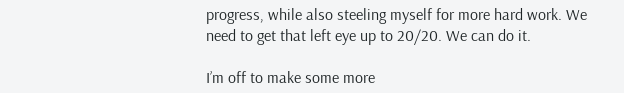progress, while also steeling myself for more hard work. We need to get that left eye up to 20/20. We can do it.

I’m off to make some more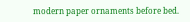modern paper ornaments before bed.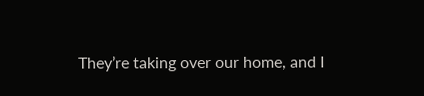They’re taking over our home, and I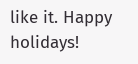like it. Happy holidays!